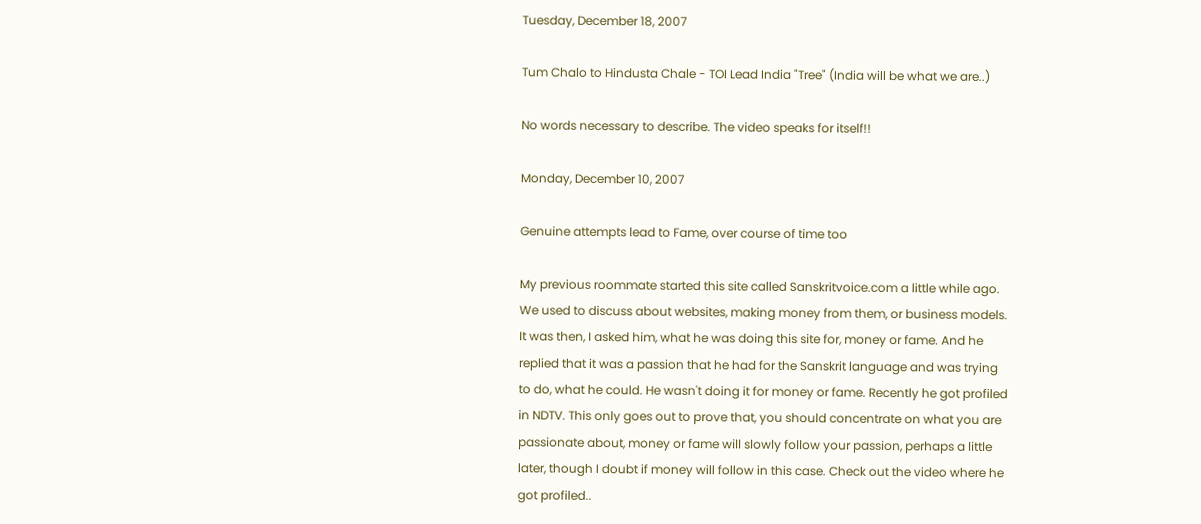Tuesday, December 18, 2007

Tum Chalo to Hindusta Chale - TOI Lead India "Tree" (India will be what we are..)

No words necessary to describe. The video speaks for itself!!

Monday, December 10, 2007

Genuine attempts lead to Fame, over course of time too

My previous roommate started this site called Sanskritvoice.com a little while ago. We used to discuss about websites, making money from them, or business models. It was then, I asked him, what he was doing this site for, money or fame. And he replied that it was a passion that he had for the Sanskrit language and was trying to do, what he could. He wasn't doing it for money or fame. Recently he got profiled in NDTV. This only goes out to prove that, you should concentrate on what you are passionate about, money or fame will slowly follow your passion, perhaps a little later, though I doubt if money will follow in this case. Check out the video where he got profiled..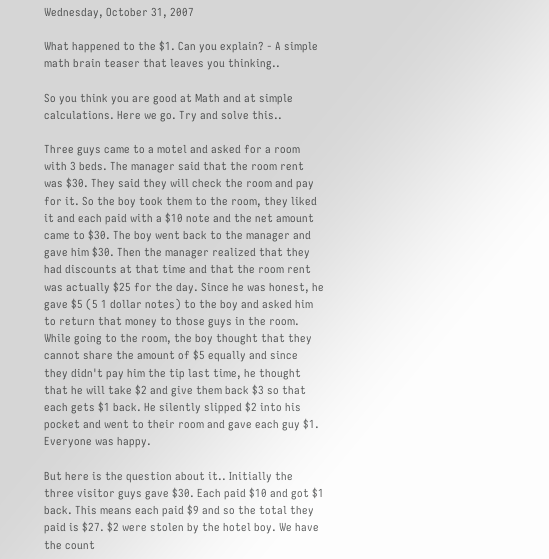Wednesday, October 31, 2007

What happened to the $1. Can you explain? - A simple math brain teaser that leaves you thinking..

So you think you are good at Math and at simple calculations. Here we go. Try and solve this..

Three guys came to a motel and asked for a room with 3 beds. The manager said that the room rent was $30. They said they will check the room and pay for it. So the boy took them to the room, they liked it and each paid with a $10 note and the net amount came to $30. The boy went back to the manager and gave him $30. Then the manager realized that they had discounts at that time and that the room rent was actually $25 for the day. Since he was honest, he gave $5 (5 1 dollar notes) to the boy and asked him to return that money to those guys in the room. While going to the room, the boy thought that they cannot share the amount of $5 equally and since they didn't pay him the tip last time, he thought that he will take $2 and give them back $3 so that each gets $1 back. He silently slipped $2 into his pocket and went to their room and gave each guy $1. Everyone was happy.

But here is the question about it.. Initially the three visitor guys gave $30. Each paid $10 and got $1 back. This means each paid $9 and so the total they paid is $27. $2 were stolen by the hotel boy. We have the count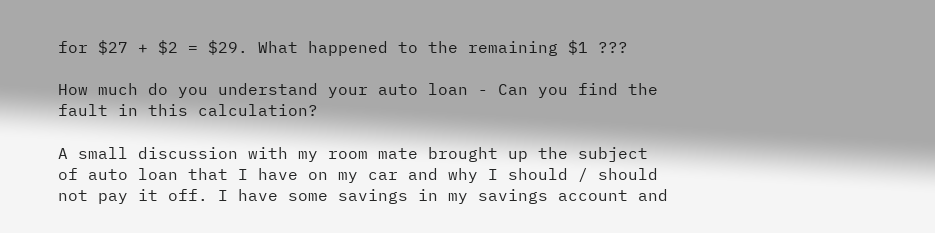for $27 + $2 = $29. What happened to the remaining $1 ???

How much do you understand your auto loan - Can you find the fault in this calculation?

A small discussion with my room mate brought up the subject of auto loan that I have on my car and why I should / should not pay it off. I have some savings in my savings account and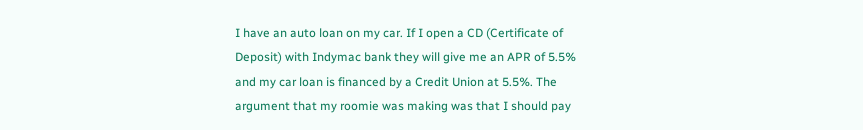I have an auto loan on my car. If I open a CD (Certificate of Deposit) with Indymac bank they will give me an APR of 5.5% and my car loan is financed by a Credit Union at 5.5%. The argument that my roomie was making was that I should pay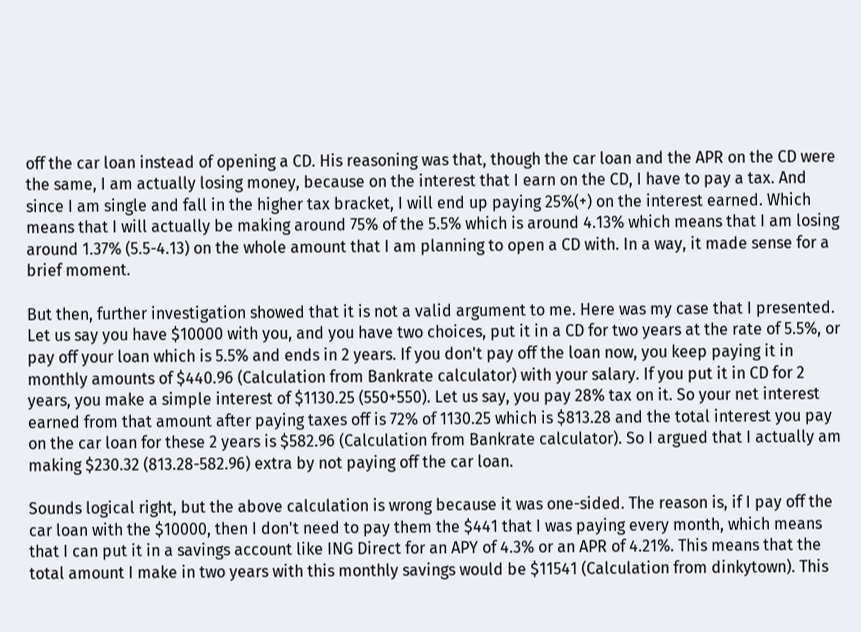off the car loan instead of opening a CD. His reasoning was that, though the car loan and the APR on the CD were the same, I am actually losing money, because on the interest that I earn on the CD, I have to pay a tax. And since I am single and fall in the higher tax bracket, I will end up paying 25%(+) on the interest earned. Which means that I will actually be making around 75% of the 5.5% which is around 4.13% which means that I am losing around 1.37% (5.5-4.13) on the whole amount that I am planning to open a CD with. In a way, it made sense for a brief moment.

But then, further investigation showed that it is not a valid argument to me. Here was my case that I presented. Let us say you have $10000 with you, and you have two choices, put it in a CD for two years at the rate of 5.5%, or pay off your loan which is 5.5% and ends in 2 years. If you don't pay off the loan now, you keep paying it in monthly amounts of $440.96 (Calculation from Bankrate calculator) with your salary. If you put it in CD for 2 years, you make a simple interest of $1130.25 (550+550). Let us say, you pay 28% tax on it. So your net interest earned from that amount after paying taxes off is 72% of 1130.25 which is $813.28 and the total interest you pay on the car loan for these 2 years is $582.96 (Calculation from Bankrate calculator). So I argued that I actually am making $230.32 (813.28-582.96) extra by not paying off the car loan.

Sounds logical right, but the above calculation is wrong because it was one-sided. The reason is, if I pay off the car loan with the $10000, then I don't need to pay them the $441 that I was paying every month, which means that I can put it in a savings account like ING Direct for an APY of 4.3% or an APR of 4.21%. This means that the total amount I make in two years with this monthly savings would be $11541 (Calculation from dinkytown). This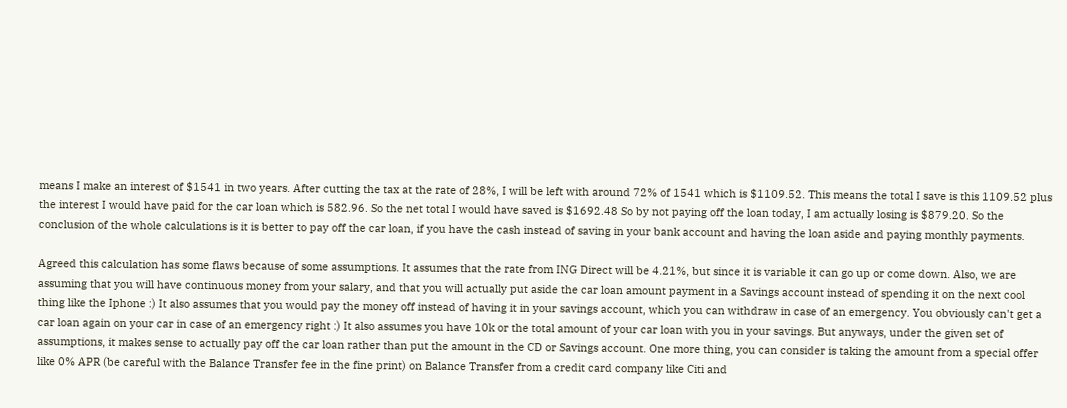means I make an interest of $1541 in two years. After cutting the tax at the rate of 28%, I will be left with around 72% of 1541 which is $1109.52. This means the total I save is this 1109.52 plus the interest I would have paid for the car loan which is 582.96. So the net total I would have saved is $1692.48 So by not paying off the loan today, I am actually losing is $879.20. So the conclusion of the whole calculations is it is better to pay off the car loan, if you have the cash instead of saving in your bank account and having the loan aside and paying monthly payments.

Agreed this calculation has some flaws because of some assumptions. It assumes that the rate from ING Direct will be 4.21%, but since it is variable it can go up or come down. Also, we are assuming that you will have continuous money from your salary, and that you will actually put aside the car loan amount payment in a Savings account instead of spending it on the next cool thing like the Iphone :) It also assumes that you would pay the money off instead of having it in your savings account, which you can withdraw in case of an emergency. You obviously can't get a car loan again on your car in case of an emergency right :) It also assumes you have 10k or the total amount of your car loan with you in your savings. But anyways, under the given set of assumptions, it makes sense to actually pay off the car loan rather than put the amount in the CD or Savings account. One more thing, you can consider is taking the amount from a special offer like 0% APR (be careful with the Balance Transfer fee in the fine print) on Balance Transfer from a credit card company like Citi and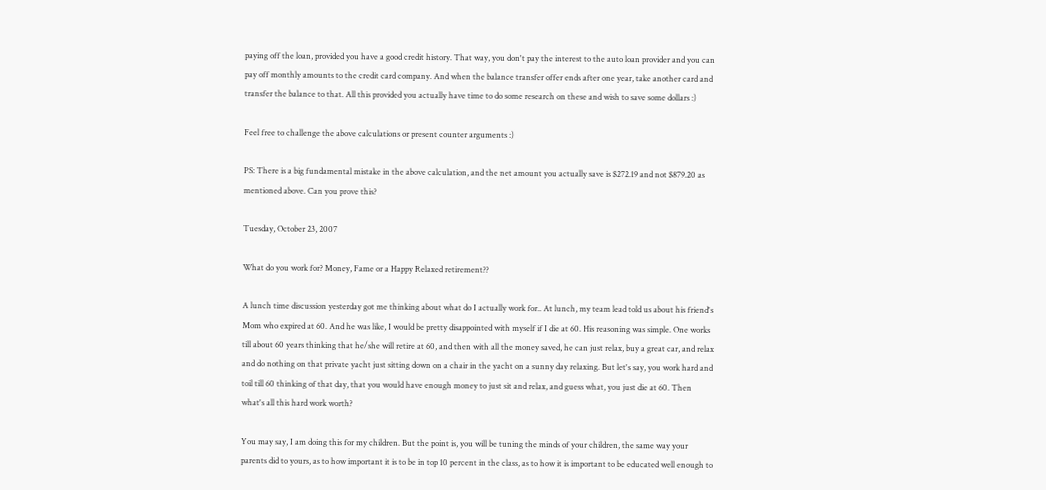paying off the loan, provided you have a good credit history. That way, you don't pay the interest to the auto loan provider and you can pay off monthly amounts to the credit card company. And when the balance transfer offer ends after one year, take another card and transfer the balance to that. All this provided you actually have time to do some research on these and wish to save some dollars :)

Feel free to challenge the above calculations or present counter arguments :)

PS: There is a big fundamental mistake in the above calculation, and the net amount you actually save is $272.19 and not $879.20 as mentioned above. Can you prove this?

Tuesday, October 23, 2007

What do you work for? Money, Fame or a Happy Relaxed retirement??

A lunch time discussion yesterday got me thinking about what do I actually work for.. At lunch, my team lead told us about his friend's Mom who expired at 60. And he was like, I would be pretty disappointed with myself if I die at 60. His reasoning was simple. One works till about 60 years thinking that he/she will retire at 60, and then with all the money saved, he can just relax, buy a great car, and relax and do nothing on that private yacht just sitting down on a chair in the yacht on a sunny day relaxing. But let's say, you work hard and toil till 60 thinking of that day, that you would have enough money to just sit and relax, and guess what, you just die at 60. Then what's all this hard work worth?

You may say, I am doing this for my children. But the point is, you will be tuning the minds of your children, the same way your parents did to yours, as to how important it is to be in top 10 percent in the class, as to how it is important to be educated well enough to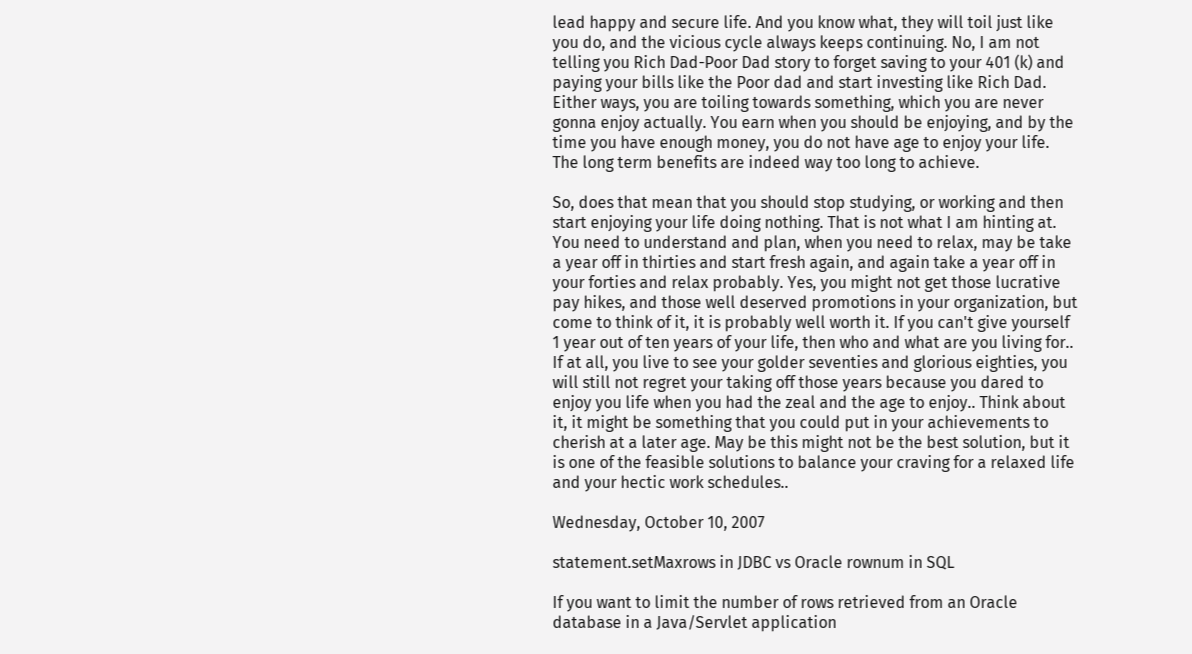lead happy and secure life. And you know what, they will toil just like you do, and the vicious cycle always keeps continuing. No, I am not telling you Rich Dad-Poor Dad story to forget saving to your 401 (k) and paying your bills like the Poor dad and start investing like Rich Dad. Either ways, you are toiling towards something, which you are never gonna enjoy actually. You earn when you should be enjoying, and by the time you have enough money, you do not have age to enjoy your life. The long term benefits are indeed way too long to achieve.

So, does that mean that you should stop studying, or working and then start enjoying your life doing nothing. That is not what I am hinting at. You need to understand and plan, when you need to relax, may be take a year off in thirties and start fresh again, and again take a year off in your forties and relax probably. Yes, you might not get those lucrative pay hikes, and those well deserved promotions in your organization, but come to think of it, it is probably well worth it. If you can't give yourself 1 year out of ten years of your life, then who and what are you living for.. If at all, you live to see your golder seventies and glorious eighties, you will still not regret your taking off those years because you dared to enjoy you life when you had the zeal and the age to enjoy.. Think about it, it might be something that you could put in your achievements to cherish at a later age. May be this might not be the best solution, but it is one of the feasible solutions to balance your craving for a relaxed life and your hectic work schedules..

Wednesday, October 10, 2007

statement.setMaxrows in JDBC vs Oracle rownum in SQL

If you want to limit the number of rows retrieved from an Oracle database in a Java/Servlet application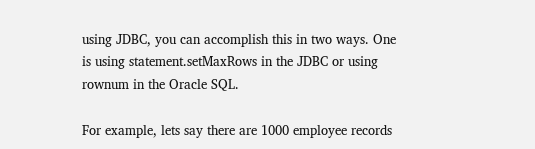using JDBC, you can accomplish this in two ways. One is using statement.setMaxRows in the JDBC or using rownum in the Oracle SQL.

For example, lets say there are 1000 employee records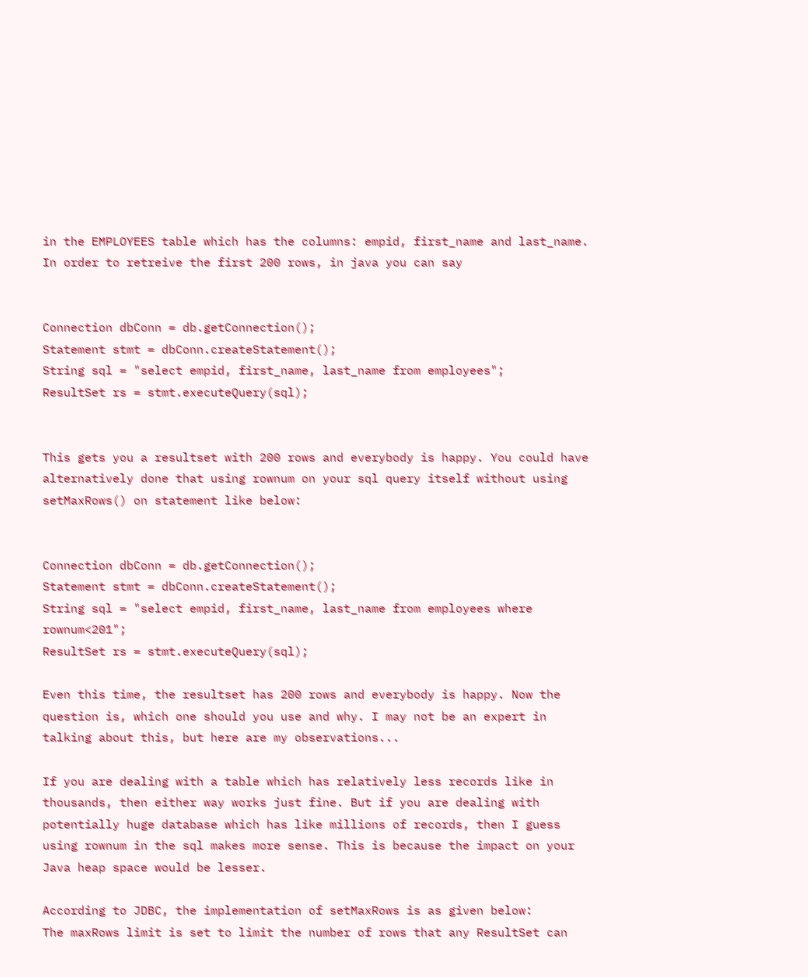in the EMPLOYEES table which has the columns: empid, first_name and last_name. In order to retreive the first 200 rows, in java you can say


Connection dbConn = db.getConnection();
Statement stmt = dbConn.createStatement();
String sql = "select empid, first_name, last_name from employees";
ResultSet rs = stmt.executeQuery(sql);


This gets you a resultset with 200 rows and everybody is happy. You could have alternatively done that using rownum on your sql query itself without using setMaxRows() on statement like below:


Connection dbConn = db.getConnection();
Statement stmt = dbConn.createStatement();
String sql = "select empid, first_name, last_name from employees where rownum<201";
ResultSet rs = stmt.executeQuery(sql);

Even this time, the resultset has 200 rows and everybody is happy. Now the question is, which one should you use and why. I may not be an expert in talking about this, but here are my observations...

If you are dealing with a table which has relatively less records like in thousands, then either way works just fine. But if you are dealing with potentially huge database which has like millions of records, then I guess using rownum in the sql makes more sense. This is because the impact on your Java heap space would be lesser.

According to JDBC, the implementation of setMaxRows is as given below:
The maxRows limit is set to limit the number of rows that any ResultSet can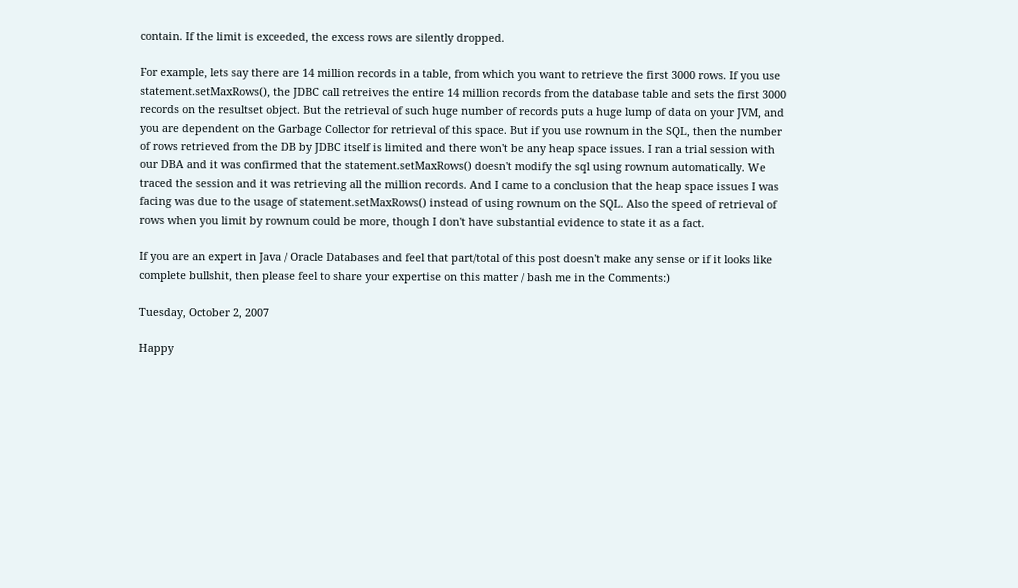contain. If the limit is exceeded, the excess rows are silently dropped.

For example, lets say there are 14 million records in a table, from which you want to retrieve the first 3000 rows. If you use statement.setMaxRows(), the JDBC call retreives the entire 14 million records from the database table and sets the first 3000 records on the resultset object. But the retrieval of such huge number of records puts a huge lump of data on your JVM, and you are dependent on the Garbage Collector for retrieval of this space. But if you use rownum in the SQL, then the number of rows retrieved from the DB by JDBC itself is limited and there won't be any heap space issues. I ran a trial session with our DBA and it was confirmed that the statement.setMaxRows() doesn't modify the sql using rownum automatically. We traced the session and it was retrieving all the million records. And I came to a conclusion that the heap space issues I was facing was due to the usage of statement.setMaxRows() instead of using rownum on the SQL. Also the speed of retrieval of rows when you limit by rownum could be more, though I don't have substantial evidence to state it as a fact.

If you are an expert in Java / Oracle Databases and feel that part/total of this post doesn't make any sense or if it looks like complete bullshit, then please feel to share your expertise on this matter / bash me in the Comments:)

Tuesday, October 2, 2007

Happy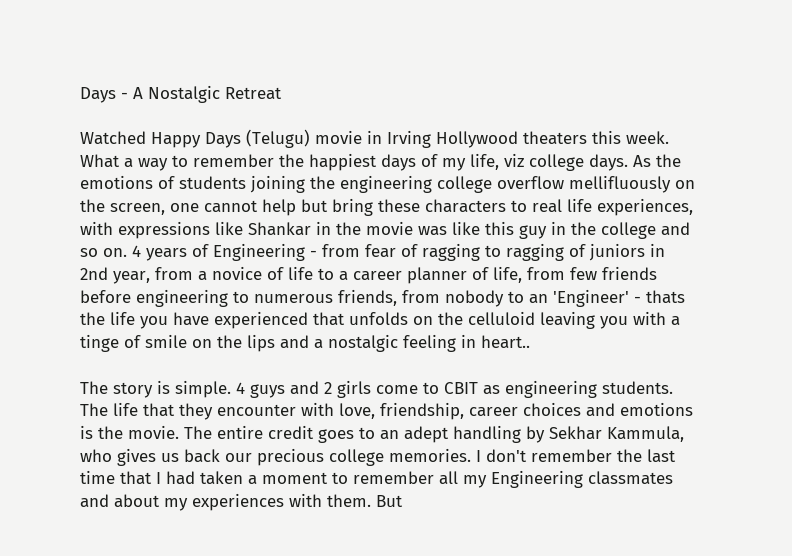Days - A Nostalgic Retreat

Watched Happy Days (Telugu) movie in Irving Hollywood theaters this week. What a way to remember the happiest days of my life, viz college days. As the emotions of students joining the engineering college overflow mellifluously on the screen, one cannot help but bring these characters to real life experiences, with expressions like Shankar in the movie was like this guy in the college and so on. 4 years of Engineering - from fear of ragging to ragging of juniors in 2nd year, from a novice of life to a career planner of life, from few friends before engineering to numerous friends, from nobody to an 'Engineer' - thats the life you have experienced that unfolds on the celluloid leaving you with a tinge of smile on the lips and a nostalgic feeling in heart..

The story is simple. 4 guys and 2 girls come to CBIT as engineering students. The life that they encounter with love, friendship, career choices and emotions is the movie. The entire credit goes to an adept handling by Sekhar Kammula, who gives us back our precious college memories. I don't remember the last time that I had taken a moment to remember all my Engineering classmates and about my experiences with them. But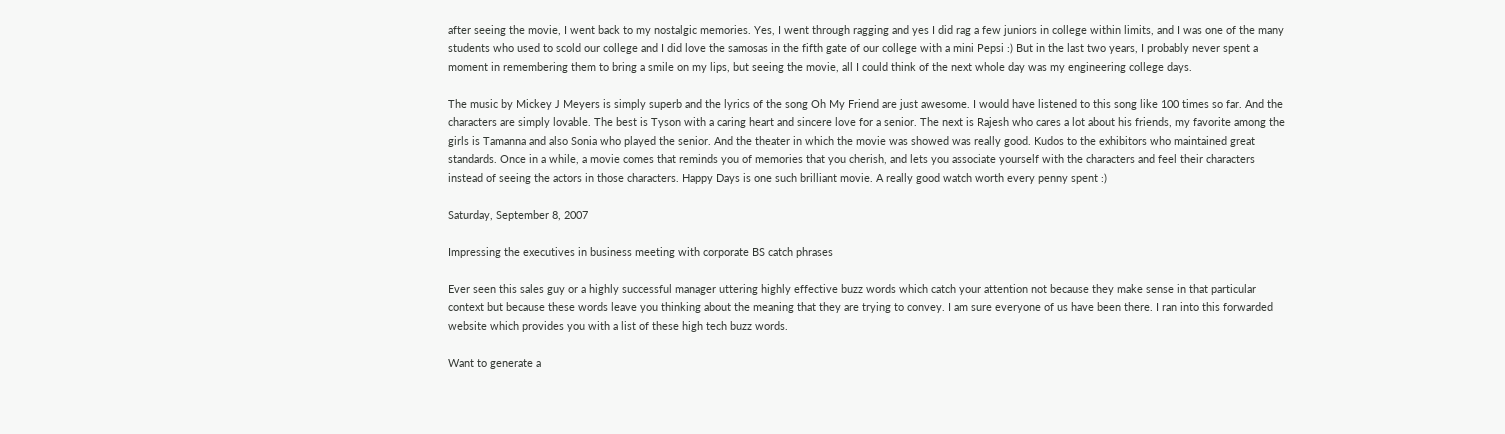after seeing the movie, I went back to my nostalgic memories. Yes, I went through ragging and yes I did rag a few juniors in college within limits, and I was one of the many students who used to scold our college and I did love the samosas in the fifth gate of our college with a mini Pepsi :) But in the last two years, I probably never spent a moment in remembering them to bring a smile on my lips, but seeing the movie, all I could think of the next whole day was my engineering college days.

The music by Mickey J Meyers is simply superb and the lyrics of the song Oh My Friend are just awesome. I would have listened to this song like 100 times so far. And the characters are simply lovable. The best is Tyson with a caring heart and sincere love for a senior. The next is Rajesh who cares a lot about his friends, my favorite among the girls is Tamanna and also Sonia who played the senior. And the theater in which the movie was showed was really good. Kudos to the exhibitors who maintained great standards. Once in a while, a movie comes that reminds you of memories that you cherish, and lets you associate yourself with the characters and feel their characters instead of seeing the actors in those characters. Happy Days is one such brilliant movie. A really good watch worth every penny spent :)

Saturday, September 8, 2007

Impressing the executives in business meeting with corporate BS catch phrases

Ever seen this sales guy or a highly successful manager uttering highly effective buzz words which catch your attention not because they make sense in that particular context but because these words leave you thinking about the meaning that they are trying to convey. I am sure everyone of us have been there. I ran into this forwarded website which provides you with a list of these high tech buzz words.

Want to generate a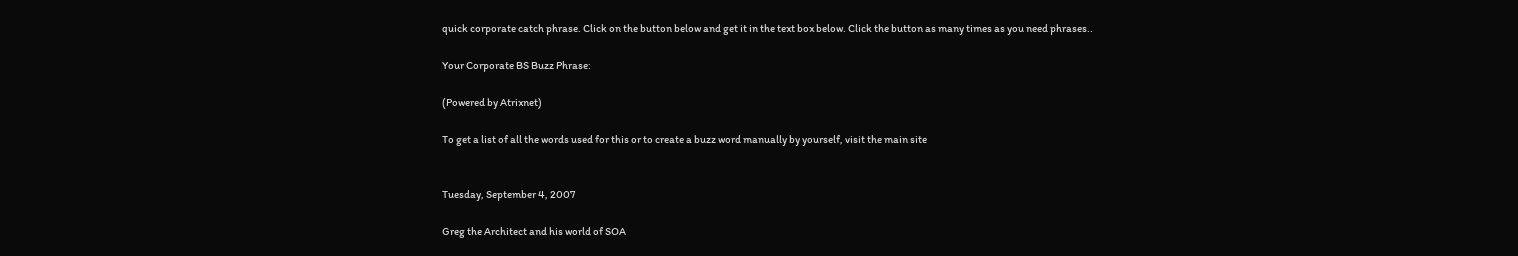quick corporate catch phrase. Click on the button below and get it in the text box below. Click the button as many times as you need phrases..

Your Corporate BS Buzz Phrase:

(Powered by Atrixnet)

To get a list of all the words used for this or to create a buzz word manually by yourself, visit the main site


Tuesday, September 4, 2007

Greg the Architect and his world of SOA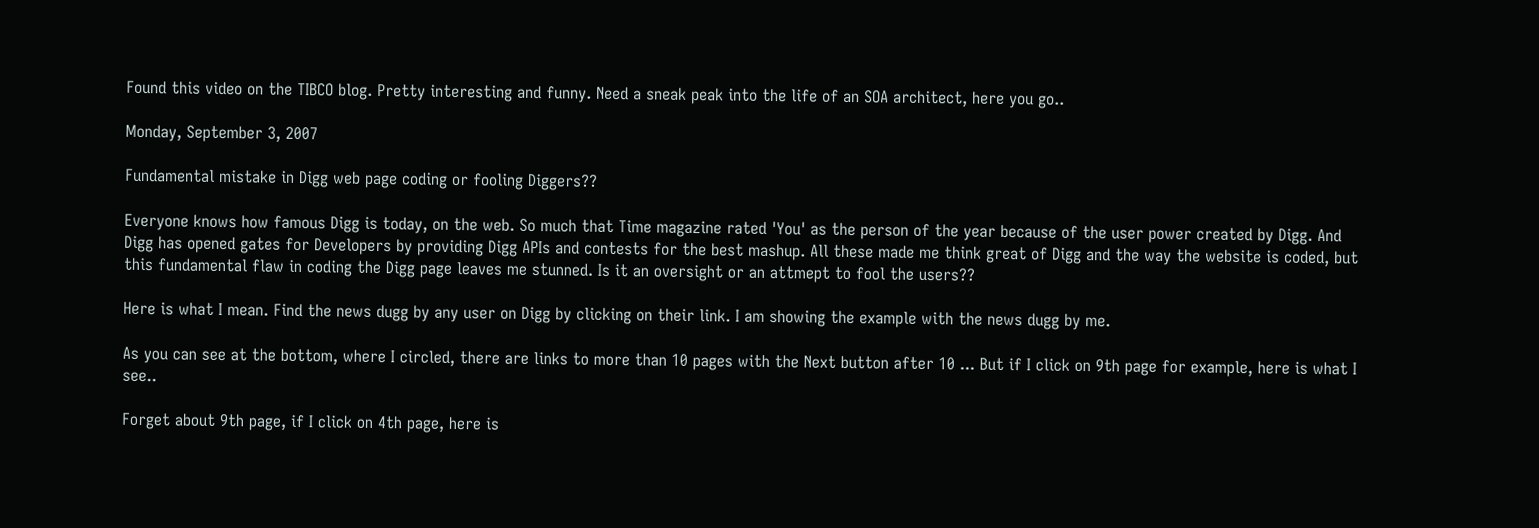Found this video on the TIBCO blog. Pretty interesting and funny. Need a sneak peak into the life of an SOA architect, here you go..

Monday, September 3, 2007

Fundamental mistake in Digg web page coding or fooling Diggers??

Everyone knows how famous Digg is today, on the web. So much that Time magazine rated 'You' as the person of the year because of the user power created by Digg. And Digg has opened gates for Developers by providing Digg APIs and contests for the best mashup. All these made me think great of Digg and the way the website is coded, but this fundamental flaw in coding the Digg page leaves me stunned. Is it an oversight or an attmept to fool the users??

Here is what I mean. Find the news dugg by any user on Digg by clicking on their link. I am showing the example with the news dugg by me.

As you can see at the bottom, where I circled, there are links to more than 10 pages with the Next button after 10 ... But if I click on 9th page for example, here is what I see..

Forget about 9th page, if I click on 4th page, here is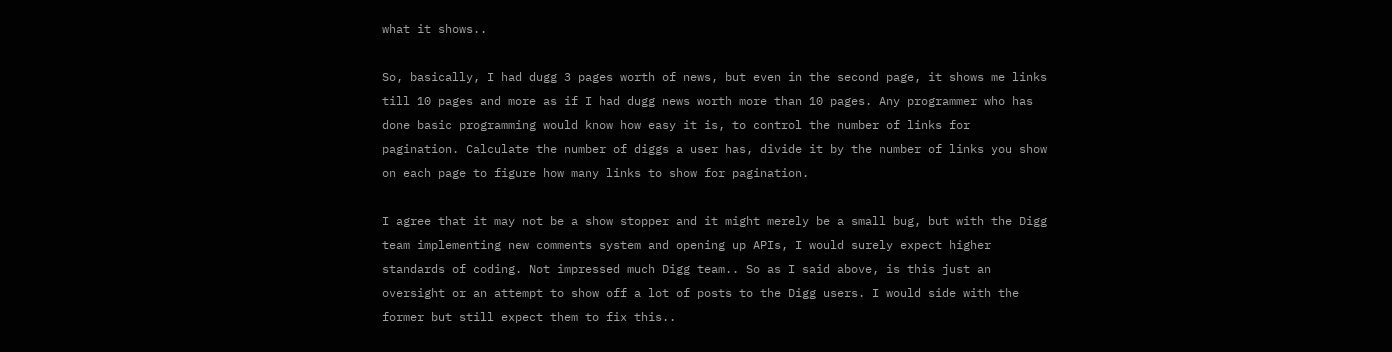what it shows..

So, basically, I had dugg 3 pages worth of news, but even in the second page, it shows me links till 10 pages and more as if I had dugg news worth more than 10 pages. Any programmer who has done basic programming would know how easy it is, to control the number of links for pagination. Calculate the number of diggs a user has, divide it by the number of links you show on each page to figure how many links to show for pagination.

I agree that it may not be a show stopper and it might merely be a small bug, but with the Digg team implementing new comments system and opening up APIs, I would surely expect higher standards of coding. Not impressed much Digg team.. So as I said above, is this just an oversight or an attempt to show off a lot of posts to the Digg users. I would side with the former but still expect them to fix this..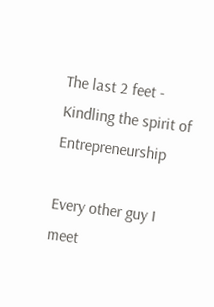The last 2 feet - Kindling the spirit of Entrepreneurship

Every other guy I meet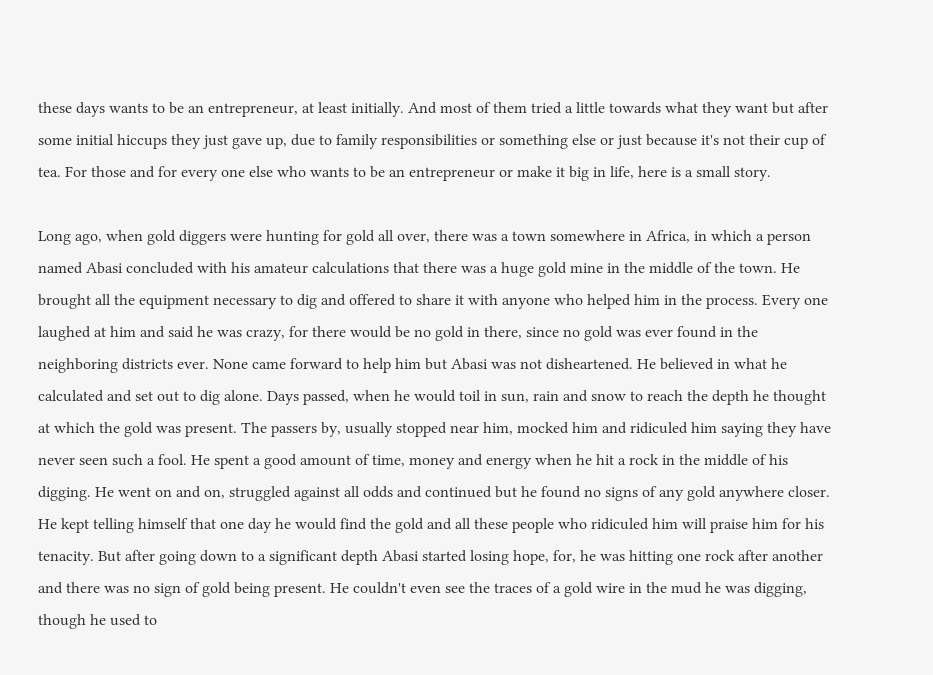these days wants to be an entrepreneur, at least initially. And most of them tried a little towards what they want but after some initial hiccups they just gave up, due to family responsibilities or something else or just because it's not their cup of tea. For those and for every one else who wants to be an entrepreneur or make it big in life, here is a small story.

Long ago, when gold diggers were hunting for gold all over, there was a town somewhere in Africa, in which a person named Abasi concluded with his amateur calculations that there was a huge gold mine in the middle of the town. He brought all the equipment necessary to dig and offered to share it with anyone who helped him in the process. Every one laughed at him and said he was crazy, for there would be no gold in there, since no gold was ever found in the neighboring districts ever. None came forward to help him but Abasi was not disheartened. He believed in what he calculated and set out to dig alone. Days passed, when he would toil in sun, rain and snow to reach the depth he thought at which the gold was present. The passers by, usually stopped near him, mocked him and ridiculed him saying they have never seen such a fool. He spent a good amount of time, money and energy when he hit a rock in the middle of his digging. He went on and on, struggled against all odds and continued but he found no signs of any gold anywhere closer. He kept telling himself that one day he would find the gold and all these people who ridiculed him will praise him for his tenacity. But after going down to a significant depth Abasi started losing hope, for, he was hitting one rock after another and there was no sign of gold being present. He couldn't even see the traces of a gold wire in the mud he was digging, though he used to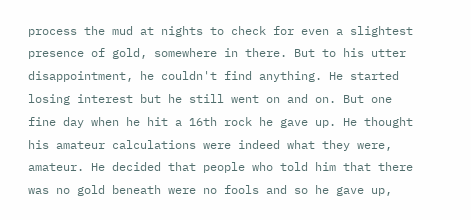process the mud at nights to check for even a slightest presence of gold, somewhere in there. But to his utter disappointment, he couldn't find anything. He started losing interest but he still went on and on. But one fine day when he hit a 16th rock he gave up. He thought his amateur calculations were indeed what they were, amateur. He decided that people who told him that there was no gold beneath were no fools and so he gave up,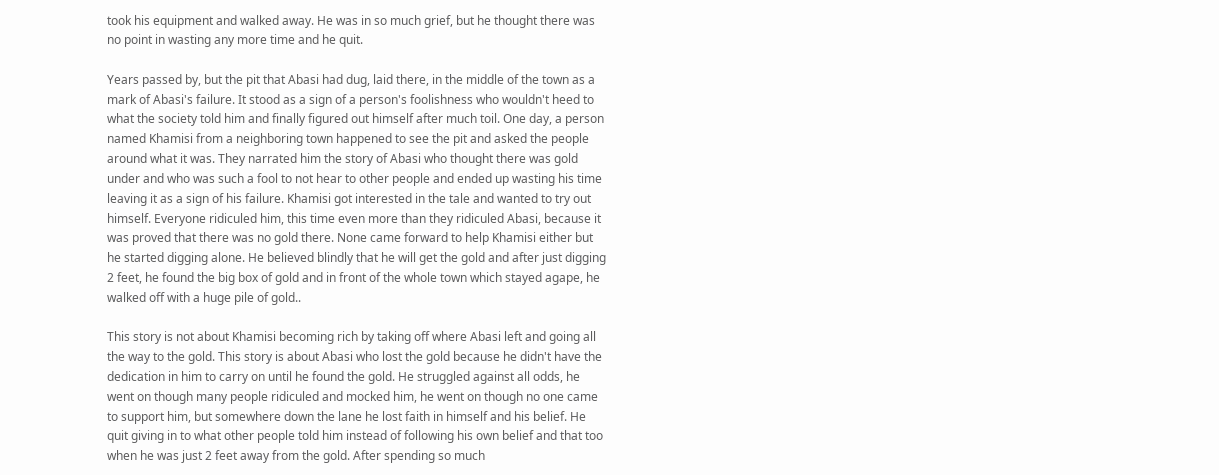took his equipment and walked away. He was in so much grief, but he thought there was no point in wasting any more time and he quit.

Years passed by, but the pit that Abasi had dug, laid there, in the middle of the town as a mark of Abasi's failure. It stood as a sign of a person's foolishness who wouldn't heed to what the society told him and finally figured out himself after much toil. One day, a person named Khamisi from a neighboring town happened to see the pit and asked the people around what it was. They narrated him the story of Abasi who thought there was gold under and who was such a fool to not hear to other people and ended up wasting his time leaving it as a sign of his failure. Khamisi got interested in the tale and wanted to try out himself. Everyone ridiculed him, this time even more than they ridiculed Abasi, because it was proved that there was no gold there. None came forward to help Khamisi either but he started digging alone. He believed blindly that he will get the gold and after just digging 2 feet, he found the big box of gold and in front of the whole town which stayed agape, he walked off with a huge pile of gold..

This story is not about Khamisi becoming rich by taking off where Abasi left and going all the way to the gold. This story is about Abasi who lost the gold because he didn't have the dedication in him to carry on until he found the gold. He struggled against all odds, he went on though many people ridiculed and mocked him, he went on though no one came to support him, but somewhere down the lane he lost faith in himself and his belief. He quit giving in to what other people told him instead of following his own belief and that too when he was just 2 feet away from the gold. After spending so much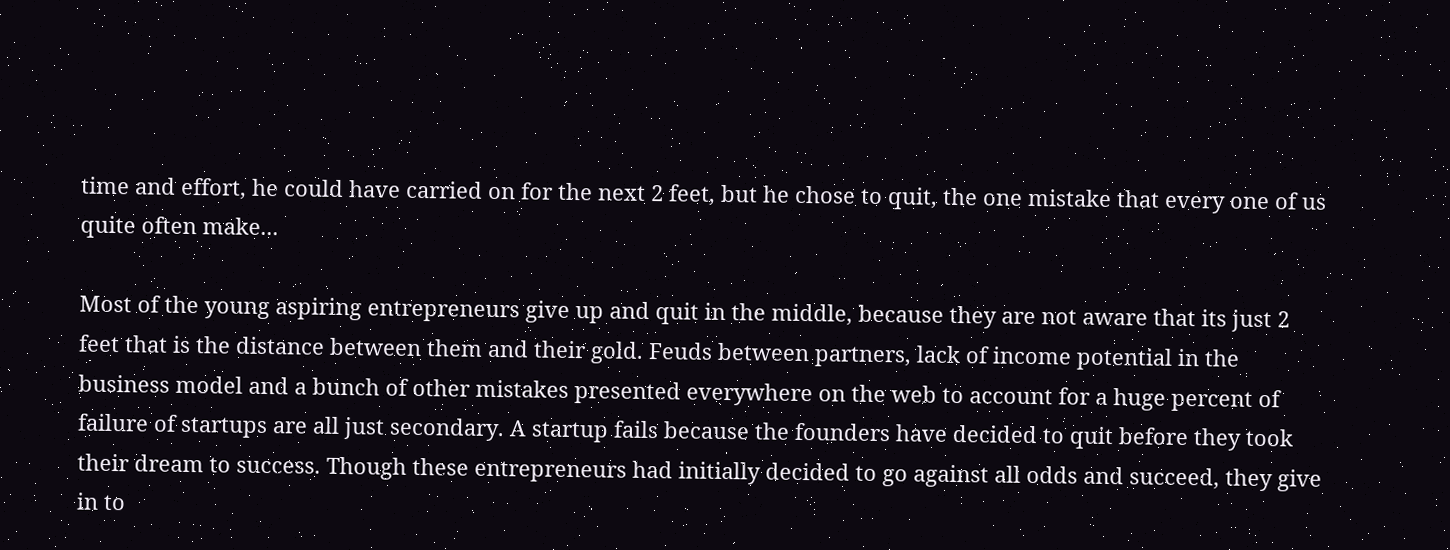time and effort, he could have carried on for the next 2 feet, but he chose to quit, the one mistake that every one of us quite often make...

Most of the young aspiring entrepreneurs give up and quit in the middle, because they are not aware that its just 2 feet that is the distance between them and their gold. Feuds between partners, lack of income potential in the business model and a bunch of other mistakes presented everywhere on the web to account for a huge percent of failure of startups are all just secondary. A startup fails because the founders have decided to quit before they took their dream to success. Though these entrepreneurs had initially decided to go against all odds and succeed, they give in to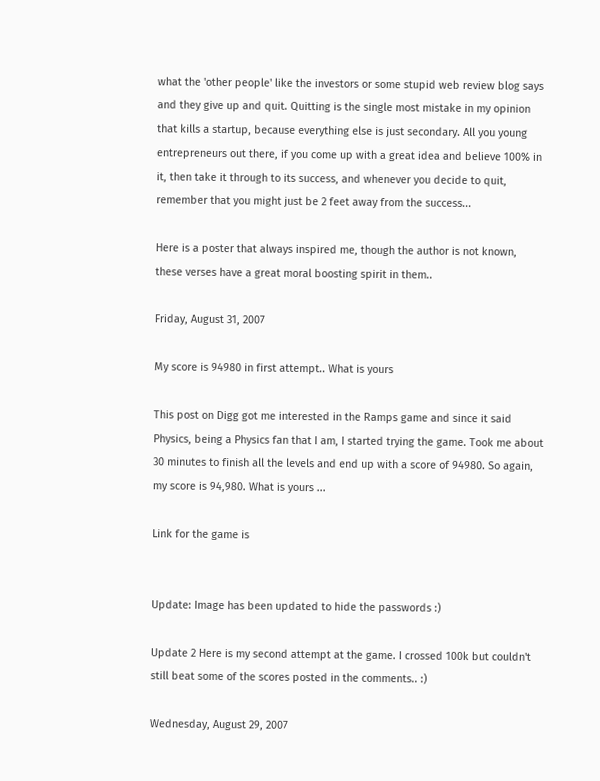what the 'other people' like the investors or some stupid web review blog says and they give up and quit. Quitting is the single most mistake in my opinion that kills a startup, because everything else is just secondary. All you young entrepreneurs out there, if you come up with a great idea and believe 100% in it, then take it through to its success, and whenever you decide to quit, remember that you might just be 2 feet away from the success...

Here is a poster that always inspired me, though the author is not known, these verses have a great moral boosting spirit in them..

Friday, August 31, 2007

My score is 94980 in first attempt.. What is yours

This post on Digg got me interested in the Ramps game and since it said Physics, being a Physics fan that I am, I started trying the game. Took me about 30 minutes to finish all the levels and end up with a score of 94980. So again, my score is 94,980. What is yours ...

Link for the game is


Update: Image has been updated to hide the passwords :)

Update 2 Here is my second attempt at the game. I crossed 100k but couldn't still beat some of the scores posted in the comments.. :)

Wednesday, August 29, 2007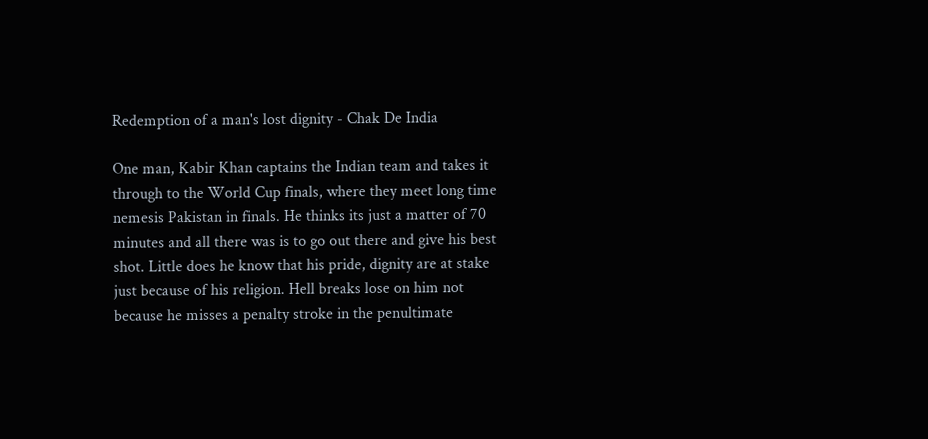Redemption of a man's lost dignity - Chak De India

One man, Kabir Khan captains the Indian team and takes it through to the World Cup finals, where they meet long time nemesis Pakistan in finals. He thinks its just a matter of 70 minutes and all there was is to go out there and give his best shot. Little does he know that his pride, dignity are at stake just because of his religion. Hell breaks lose on him not because he misses a penalty stroke in the penultimate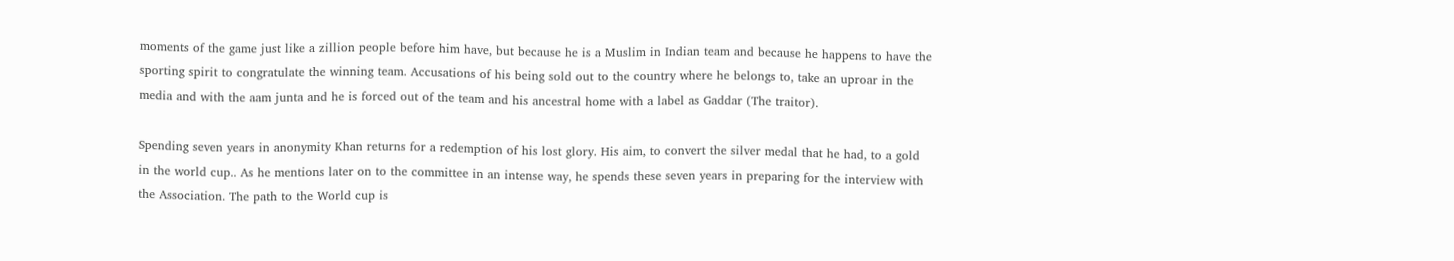moments of the game just like a zillion people before him have, but because he is a Muslim in Indian team and because he happens to have the sporting spirit to congratulate the winning team. Accusations of his being sold out to the country where he belongs to, take an uproar in the media and with the aam junta and he is forced out of the team and his ancestral home with a label as Gaddar (The traitor).

Spending seven years in anonymity Khan returns for a redemption of his lost glory. His aim, to convert the silver medal that he had, to a gold in the world cup.. As he mentions later on to the committee in an intense way, he spends these seven years in preparing for the interview with the Association. The path to the World cup is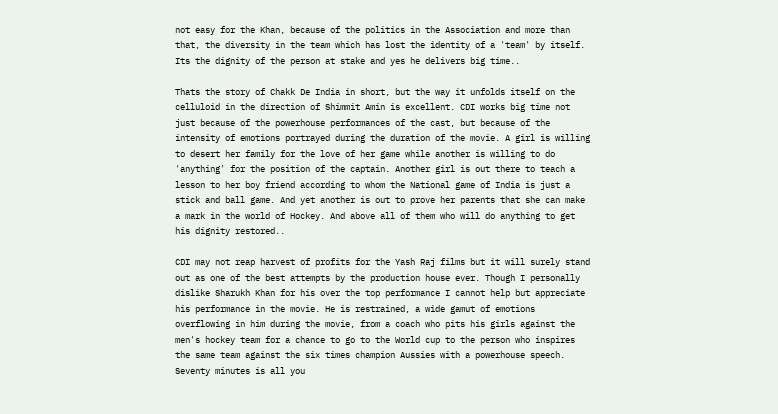not easy for the Khan, because of the politics in the Association and more than that, the diversity in the team which has lost the identity of a 'team' by itself. Its the dignity of the person at stake and yes he delivers big time..

Thats the story of Chakk De India in short, but the way it unfolds itself on the celluloid in the direction of Shimmit Amin is excellent. CDI works big time not just because of the powerhouse performances of the cast, but because of the intensity of emotions portrayed during the duration of the movie. A girl is willing to desert her family for the love of her game while another is willing to do 'anything' for the position of the captain. Another girl is out there to teach a lesson to her boy friend according to whom the National game of India is just a stick and ball game. And yet another is out to prove her parents that she can make a mark in the world of Hockey. And above all of them who will do anything to get his dignity restored..

CDI may not reap harvest of profits for the Yash Raj films but it will surely stand out as one of the best attempts by the production house ever. Though I personally dislike Sharukh Khan for his over the top performance I cannot help but appreciate his performance in the movie. He is restrained, a wide gamut of emotions overflowing in him during the movie, from a coach who pits his girls against the men's hockey team for a chance to go to the World cup to the person who inspires the same team against the six times champion Aussies with a powerhouse speech. Seventy minutes is all you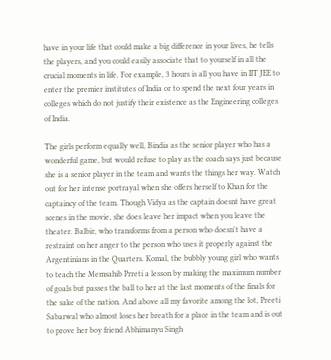have in your life that could make a big difference in your lives, he tells the players, and you could easily associate that to yourself in all the crucial moments in life. For example, 3 hours is all you have in IIT JEE to enter the premier institutes of India or to spend the next four years in colleges which do not justify their existence as the Engineering colleges of India.

The girls perform equally well, Bindia as the senior player who has a wonderful game, but would refuse to play as the coach says just because she is a senior player in the team and wants the things her way. Watch out for her intense portrayal when she offers herself to Khan for the captaincy of the team. Though Vidya as the captain doesnt have great scenes in the movie, she does leave her impact when you leave the theater. Balbir, who transforms from a person who doesn't have a restraint on her anger to the person who uses it properly against the Argentinians in the Quarters. Komal, the bubbly young girl who wants to teach the Memsahib Prreti a lesson by making the maximum number of goals but passes the ball to her at the last moments of the finals for the sake of the nation. And above all my favorite among the lot, Preeti Sabarwal who almost loses her breath for a place in the team and is out to prove her boy friend Abhimanyu Singh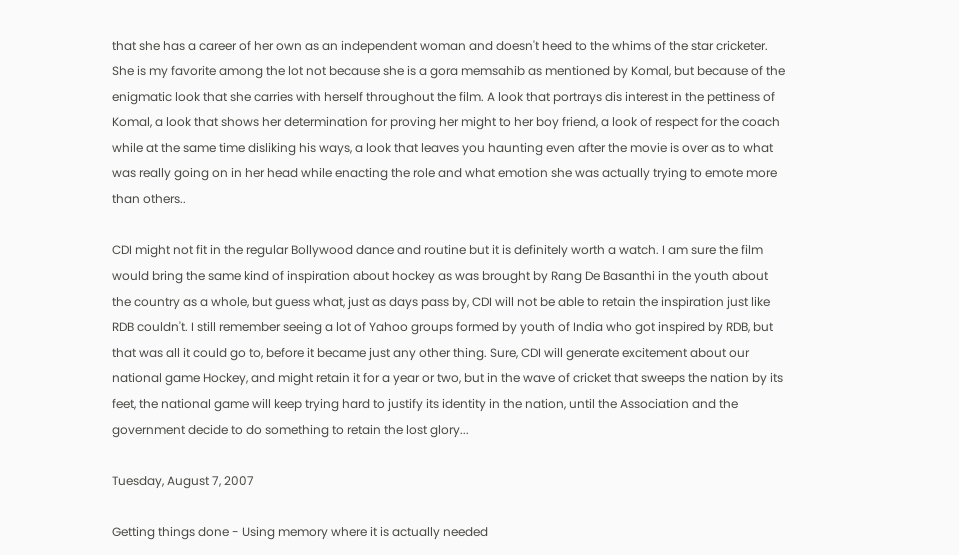that she has a career of her own as an independent woman and doesn't heed to the whims of the star cricketer. She is my favorite among the lot not because she is a gora memsahib as mentioned by Komal, but because of the enigmatic look that she carries with herself throughout the film. A look that portrays dis interest in the pettiness of Komal, a look that shows her determination for proving her might to her boy friend, a look of respect for the coach while at the same time disliking his ways, a look that leaves you haunting even after the movie is over as to what was really going on in her head while enacting the role and what emotion she was actually trying to emote more than others..

CDI might not fit in the regular Bollywood dance and routine but it is definitely worth a watch. I am sure the film would bring the same kind of inspiration about hockey as was brought by Rang De Basanthi in the youth about the country as a whole, but guess what, just as days pass by, CDI will not be able to retain the inspiration just like RDB couldn't. I still remember seeing a lot of Yahoo groups formed by youth of India who got inspired by RDB, but that was all it could go to, before it became just any other thing. Sure, CDI will generate excitement about our national game Hockey, and might retain it for a year or two, but in the wave of cricket that sweeps the nation by its feet, the national game will keep trying hard to justify its identity in the nation, until the Association and the government decide to do something to retain the lost glory...

Tuesday, August 7, 2007

Getting things done - Using memory where it is actually needed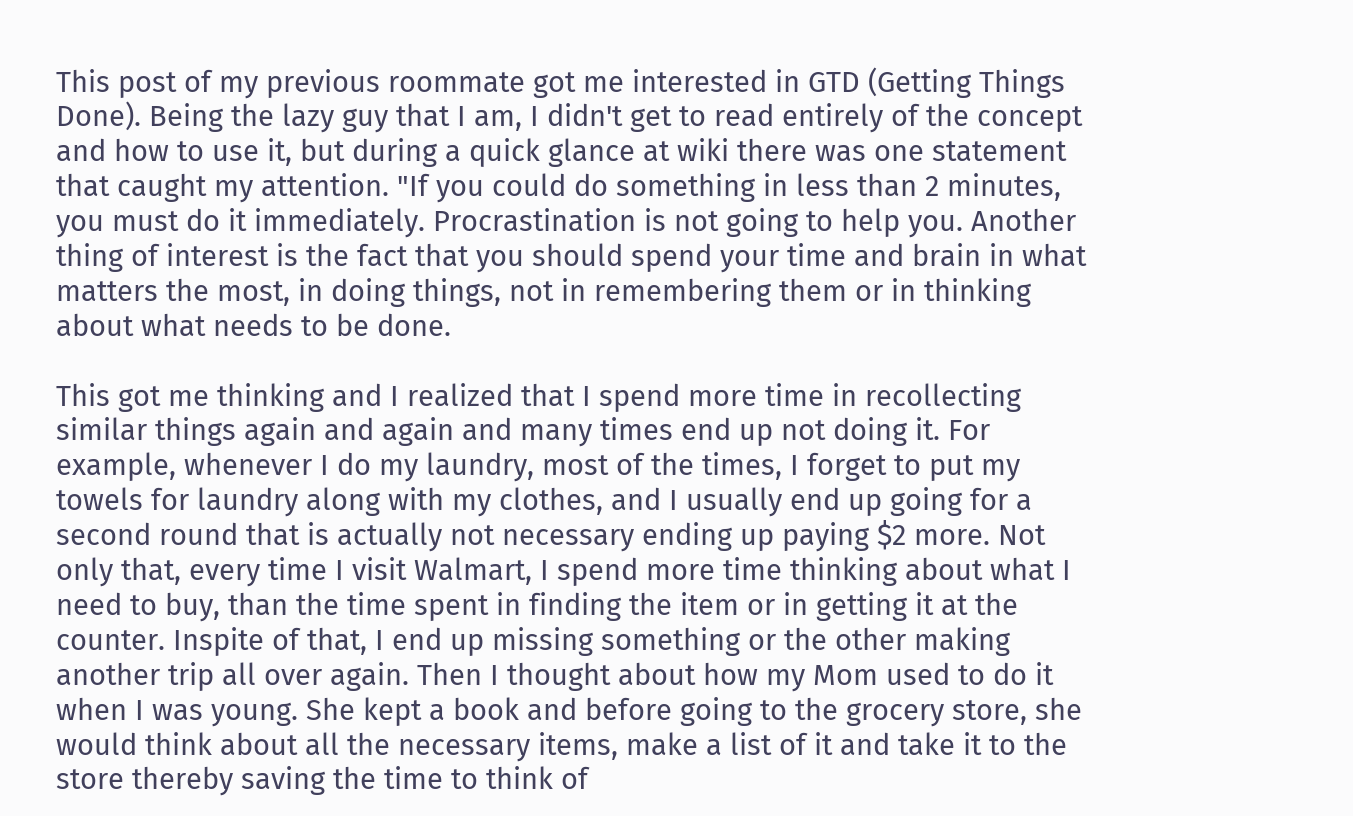This post of my previous roommate got me interested in GTD (Getting Things Done). Being the lazy guy that I am, I didn't get to read entirely of the concept and how to use it, but during a quick glance at wiki there was one statement that caught my attention. "If you could do something in less than 2 minutes, you must do it immediately. Procrastination is not going to help you. Another thing of interest is the fact that you should spend your time and brain in what matters the most, in doing things, not in remembering them or in thinking about what needs to be done.

This got me thinking and I realized that I spend more time in recollecting similar things again and again and many times end up not doing it. For example, whenever I do my laundry, most of the times, I forget to put my towels for laundry along with my clothes, and I usually end up going for a second round that is actually not necessary ending up paying $2 more. Not only that, every time I visit Walmart, I spend more time thinking about what I need to buy, than the time spent in finding the item or in getting it at the counter. Inspite of that, I end up missing something or the other making another trip all over again. Then I thought about how my Mom used to do it when I was young. She kept a book and before going to the grocery store, she would think about all the necessary items, make a list of it and take it to the store thereby saving the time to think of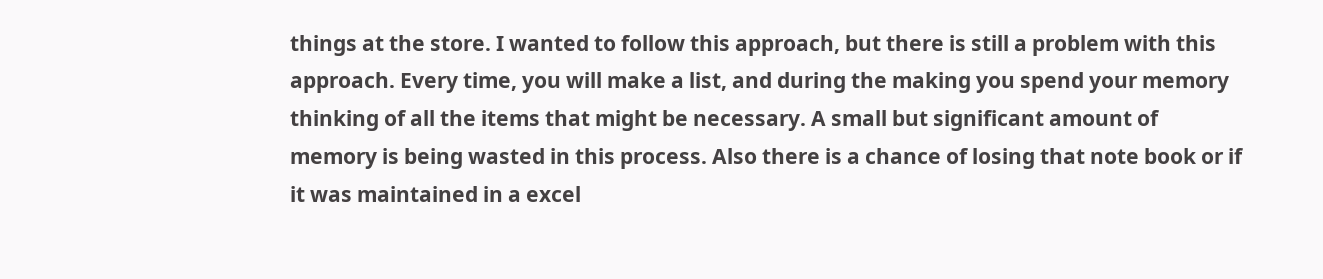things at the store. I wanted to follow this approach, but there is still a problem with this approach. Every time, you will make a list, and during the making you spend your memory thinking of all the items that might be necessary. A small but significant amount of memory is being wasted in this process. Also there is a chance of losing that note book or if it was maintained in a excel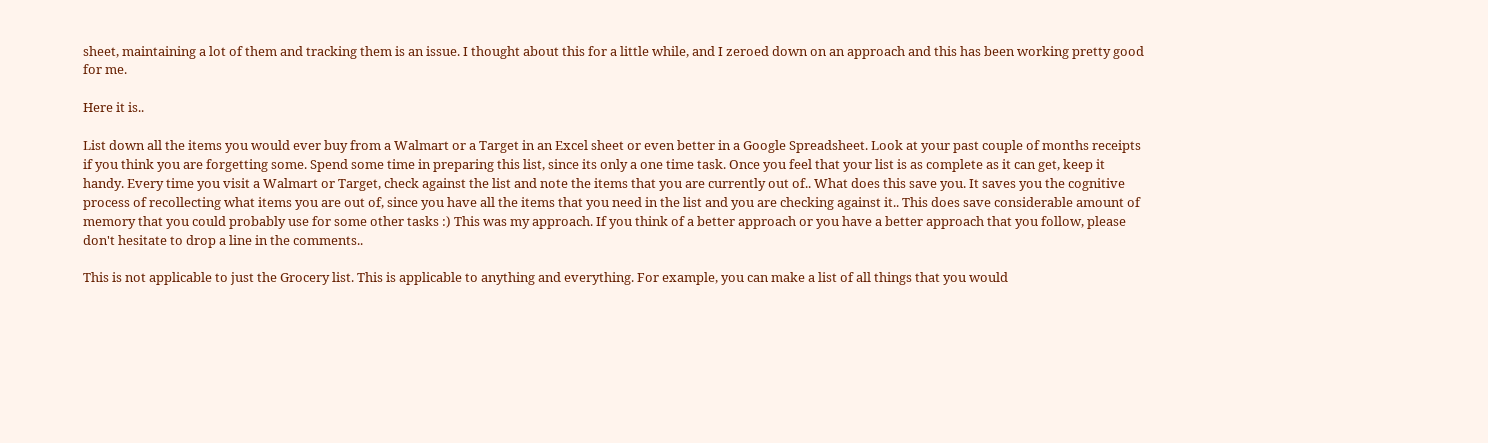sheet, maintaining a lot of them and tracking them is an issue. I thought about this for a little while, and I zeroed down on an approach and this has been working pretty good for me.

Here it is..

List down all the items you would ever buy from a Walmart or a Target in an Excel sheet or even better in a Google Spreadsheet. Look at your past couple of months receipts if you think you are forgetting some. Spend some time in preparing this list, since its only a one time task. Once you feel that your list is as complete as it can get, keep it handy. Every time you visit a Walmart or Target, check against the list and note the items that you are currently out of.. What does this save you. It saves you the cognitive process of recollecting what items you are out of, since you have all the items that you need in the list and you are checking against it.. This does save considerable amount of memory that you could probably use for some other tasks :) This was my approach. If you think of a better approach or you have a better approach that you follow, please don't hesitate to drop a line in the comments..

This is not applicable to just the Grocery list. This is applicable to anything and everything. For example, you can make a list of all things that you would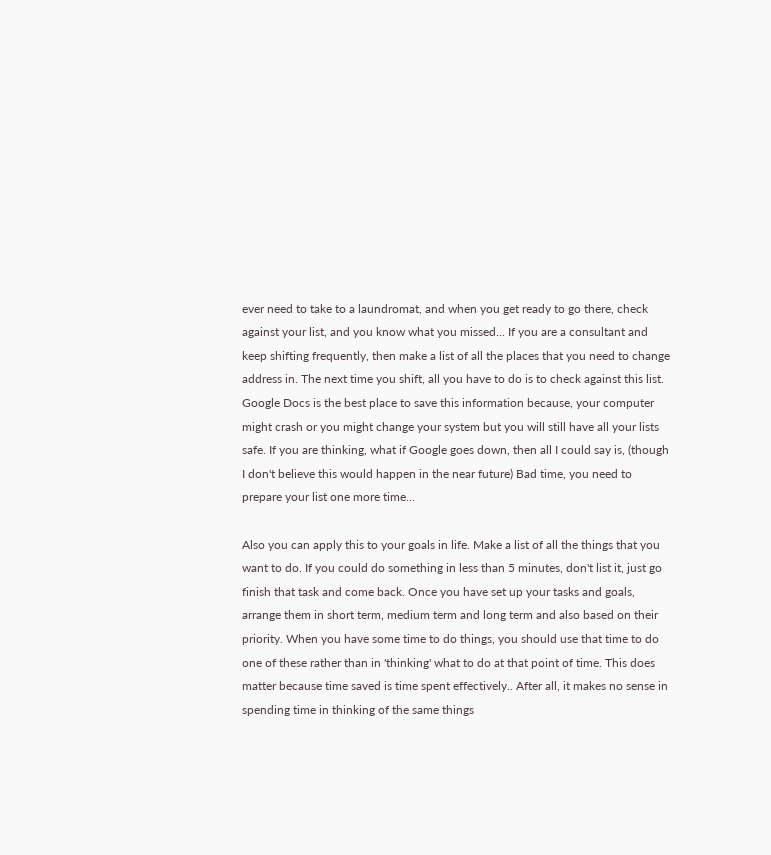ever need to take to a laundromat, and when you get ready to go there, check against your list, and you know what you missed... If you are a consultant and keep shifting frequently, then make a list of all the places that you need to change address in. The next time you shift, all you have to do is to check against this list. Google Docs is the best place to save this information because, your computer might crash or you might change your system but you will still have all your lists safe. If you are thinking, what if Google goes down, then all I could say is, (though I don't believe this would happen in the near future) Bad time, you need to prepare your list one more time...

Also you can apply this to your goals in life. Make a list of all the things that you want to do. If you could do something in less than 5 minutes, don't list it, just go finish that task and come back. Once you have set up your tasks and goals, arrange them in short term, medium term and long term and also based on their priority. When you have some time to do things, you should use that time to do one of these rather than in 'thinking' what to do at that point of time. This does matter because time saved is time spent effectively.. After all, it makes no sense in spending time in thinking of the same things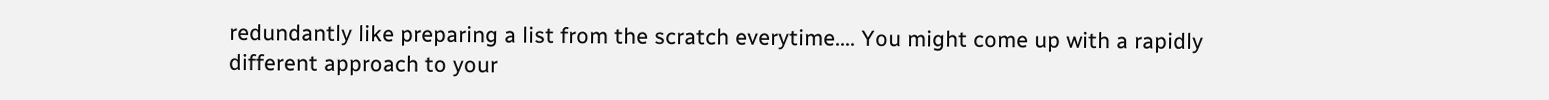redundantly like preparing a list from the scratch everytime.... You might come up with a rapidly different approach to your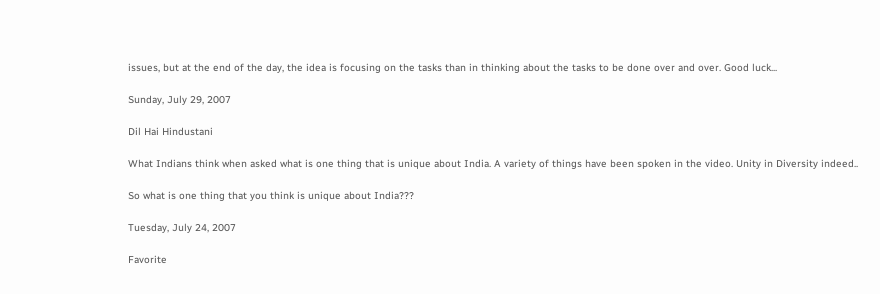issues, but at the end of the day, the idea is focusing on the tasks than in thinking about the tasks to be done over and over. Good luck...

Sunday, July 29, 2007

Dil Hai Hindustani

What Indians think when asked what is one thing that is unique about India. A variety of things have been spoken in the video. Unity in Diversity indeed..

So what is one thing that you think is unique about India???

Tuesday, July 24, 2007

Favorite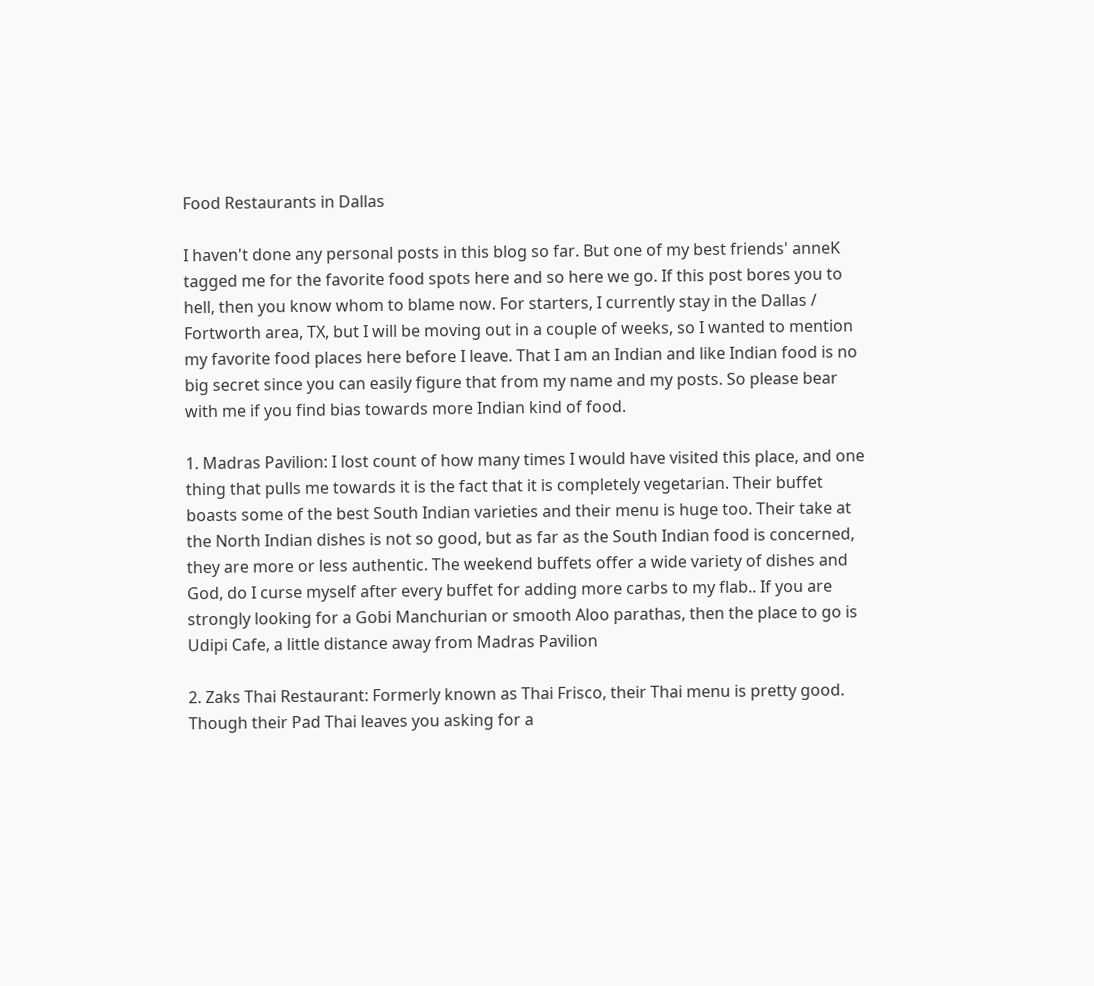Food Restaurants in Dallas

I haven't done any personal posts in this blog so far. But one of my best friends' anneK tagged me for the favorite food spots here and so here we go. If this post bores you to hell, then you know whom to blame now. For starters, I currently stay in the Dallas / Fortworth area, TX, but I will be moving out in a couple of weeks, so I wanted to mention my favorite food places here before I leave. That I am an Indian and like Indian food is no big secret since you can easily figure that from my name and my posts. So please bear with me if you find bias towards more Indian kind of food.

1. Madras Pavilion: I lost count of how many times I would have visited this place, and one thing that pulls me towards it is the fact that it is completely vegetarian. Their buffet boasts some of the best South Indian varieties and their menu is huge too. Their take at the North Indian dishes is not so good, but as far as the South Indian food is concerned, they are more or less authentic. The weekend buffets offer a wide variety of dishes and God, do I curse myself after every buffet for adding more carbs to my flab.. If you are strongly looking for a Gobi Manchurian or smooth Aloo parathas, then the place to go is Udipi Cafe, a little distance away from Madras Pavilion

2. Zaks Thai Restaurant: Formerly known as Thai Frisco, their Thai menu is pretty good. Though their Pad Thai leaves you asking for a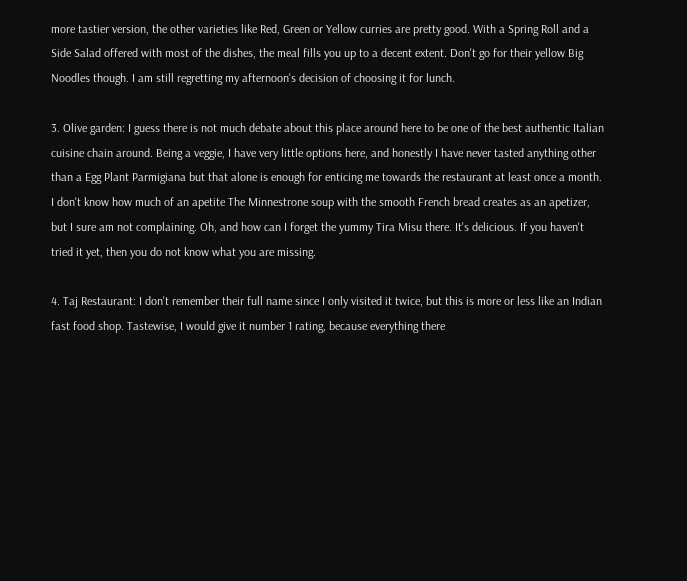more tastier version, the other varieties like Red, Green or Yellow curries are pretty good. With a Spring Roll and a Side Salad offered with most of the dishes, the meal fills you up to a decent extent. Don't go for their yellow Big Noodles though. I am still regretting my afternoon's decision of choosing it for lunch.

3. Olive garden: I guess there is not much debate about this place around here to be one of the best authentic Italian cuisine chain around. Being a veggie, I have very little options here, and honestly I have never tasted anything other than a Egg Plant Parmigiana but that alone is enough for enticing me towards the restaurant at least once a month. I don't know how much of an apetite The Minnestrone soup with the smooth French bread creates as an apetizer, but I sure am not complaining. Oh, and how can I forget the yummy Tira Misu there. It's delicious. If you haven't tried it yet, then you do not know what you are missing.

4. Taj Restaurant: I don't remember their full name since I only visited it twice, but this is more or less like an Indian fast food shop. Tastewise, I would give it number 1 rating, because everything there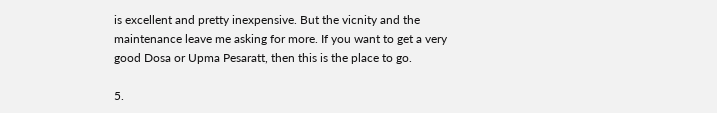is excellent and pretty inexpensive. But the vicnity and the maintenance leave me asking for more. If you want to get a very good Dosa or Upma Pesaratt, then this is the place to go.

5.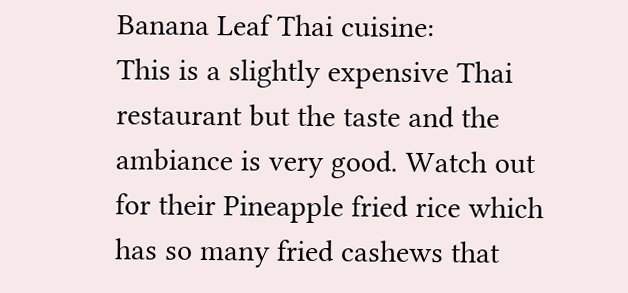Banana Leaf Thai cuisine:
This is a slightly expensive Thai restaurant but the taste and the ambiance is very good. Watch out for their Pineapple fried rice which has so many fried cashews that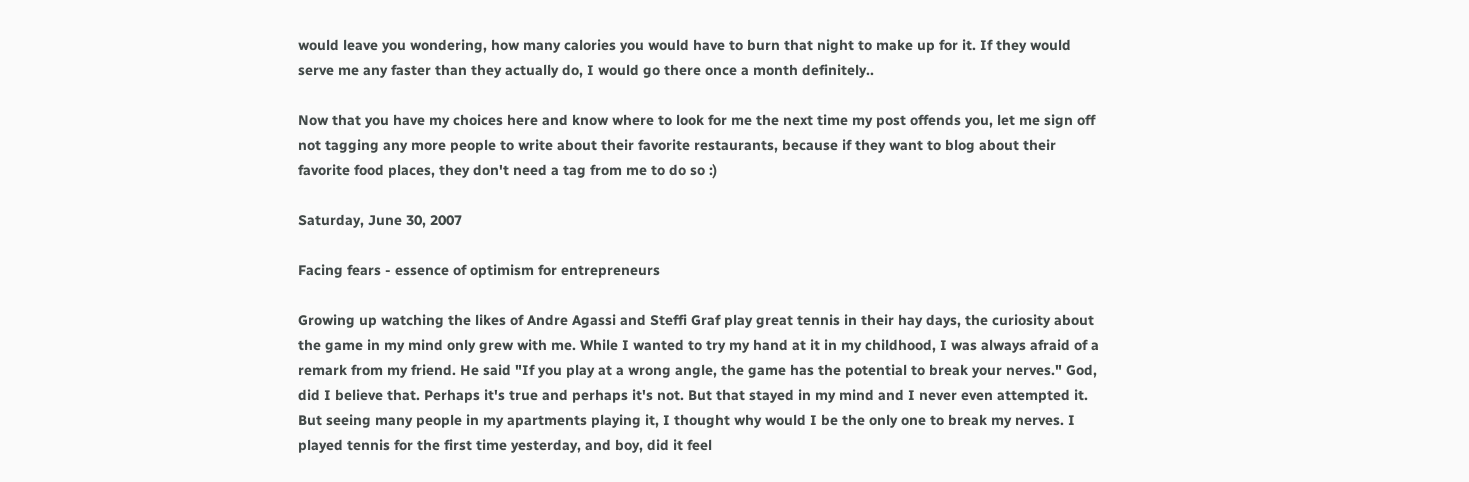would leave you wondering, how many calories you would have to burn that night to make up for it. If they would serve me any faster than they actually do, I would go there once a month definitely..

Now that you have my choices here and know where to look for me the next time my post offends you, let me sign off not tagging any more people to write about their favorite restaurants, because if they want to blog about their favorite food places, they don't need a tag from me to do so :)

Saturday, June 30, 2007

Facing fears - essence of optimism for entrepreneurs

Growing up watching the likes of Andre Agassi and Steffi Graf play great tennis in their hay days, the curiosity about the game in my mind only grew with me. While I wanted to try my hand at it in my childhood, I was always afraid of a remark from my friend. He said "If you play at a wrong angle, the game has the potential to break your nerves." God, did I believe that. Perhaps it's true and perhaps it's not. But that stayed in my mind and I never even attempted it. But seeing many people in my apartments playing it, I thought why would I be the only one to break my nerves. I played tennis for the first time yesterday, and boy, did it feel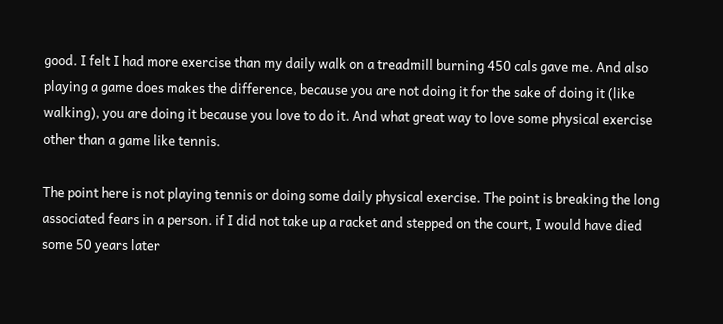good. I felt I had more exercise than my daily walk on a treadmill burning 450 cals gave me. And also playing a game does makes the difference, because you are not doing it for the sake of doing it (like walking), you are doing it because you love to do it. And what great way to love some physical exercise other than a game like tennis.

The point here is not playing tennis or doing some daily physical exercise. The point is breaking the long associated fears in a person. if I did not take up a racket and stepped on the court, I would have died some 50 years later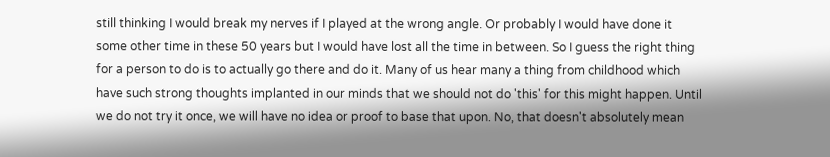still thinking I would break my nerves if I played at the wrong angle. Or probably I would have done it some other time in these 50 years but I would have lost all the time in between. So I guess the right thing for a person to do is to actually go there and do it. Many of us hear many a thing from childhood which have such strong thoughts implanted in our minds that we should not do 'this' for this might happen. Until we do not try it once, we will have no idea or proof to base that upon. No, that doesn't absolutely mean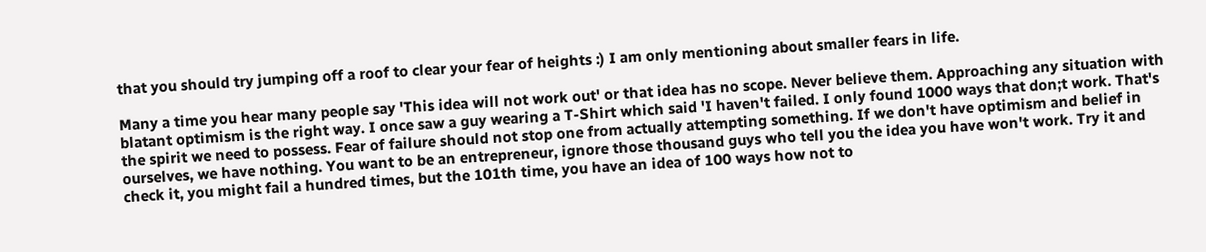that you should try jumping off a roof to clear your fear of heights :) I am only mentioning about smaller fears in life.

Many a time you hear many people say 'This idea will not work out' or that idea has no scope. Never believe them. Approaching any situation with blatant optimism is the right way. I once saw a guy wearing a T-Shirt which said 'I haven't failed. I only found 1000 ways that don;t work. That's the spirit we need to possess. Fear of failure should not stop one from actually attempting something. If we don't have optimism and belief in ourselves, we have nothing. You want to be an entrepreneur, ignore those thousand guys who tell you the idea you have won't work. Try it and check it, you might fail a hundred times, but the 101th time, you have an idea of 100 ways how not to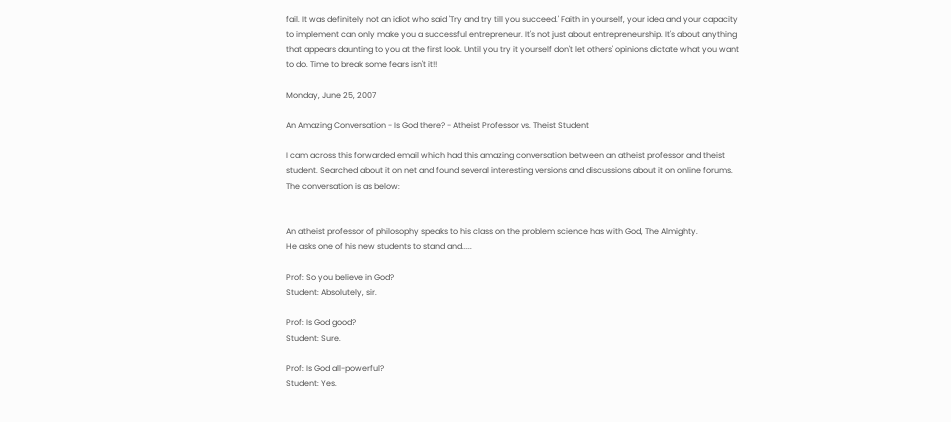fail. It was definitely not an idiot who said 'Try and try till you succeed.' Faith in yourself, your idea and your capacity to implement can only make you a successful entrepreneur. It's not just about entrepreneurship. It's about anything that appears daunting to you at the first look. Until you try it yourself don't let others' opinions dictate what you want to do. Time to break some fears isn't it!!

Monday, June 25, 2007

An Amazing Conversation - Is God there? - Atheist Professor vs. Theist Student

I cam across this forwarded email which had this amazing conversation between an atheist professor and theist student. Searched about it on net and found several interesting versions and discussions about it on online forums. The conversation is as below:


An atheist professor of philosophy speaks to his class on the problem science has with God, The Almighty.
He asks one of his new students to stand and.....

Prof: So you believe in God?
Student: Absolutely, sir.

Prof: Is God good?
Student: Sure.

Prof: Is God all-powerful?
Student: Yes.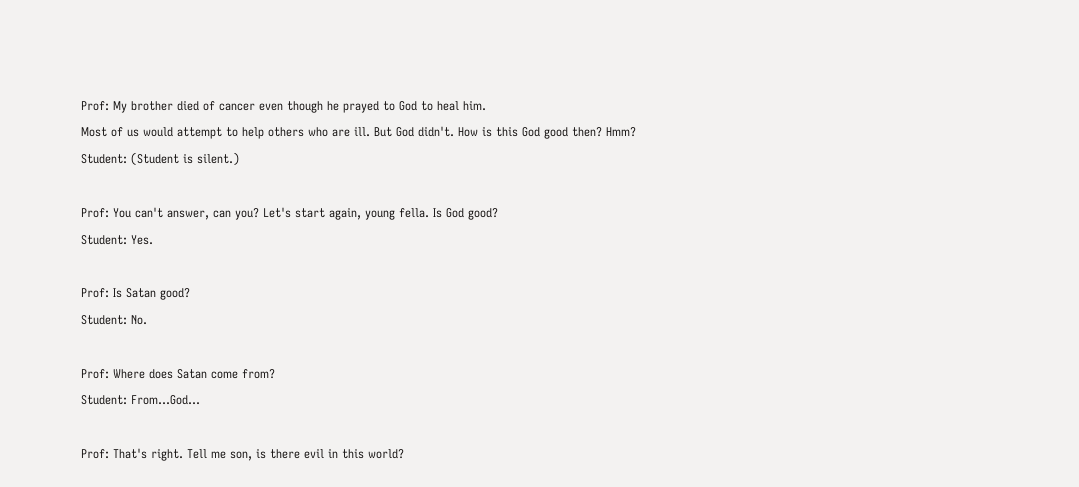Prof: My brother died of cancer even though he prayed to God to heal him.
Most of us would attempt to help others who are ill. But God didn't. How is this God good then? Hmm?
Student: (Student is silent.)

Prof: You can't answer, can you? Let's start again, young fella. Is God good?
Student: Yes.

Prof: Is Satan good?
Student: No.

Prof: Where does Satan come from?
Student: From...God...

Prof: That's right. Tell me son, is there evil in this world?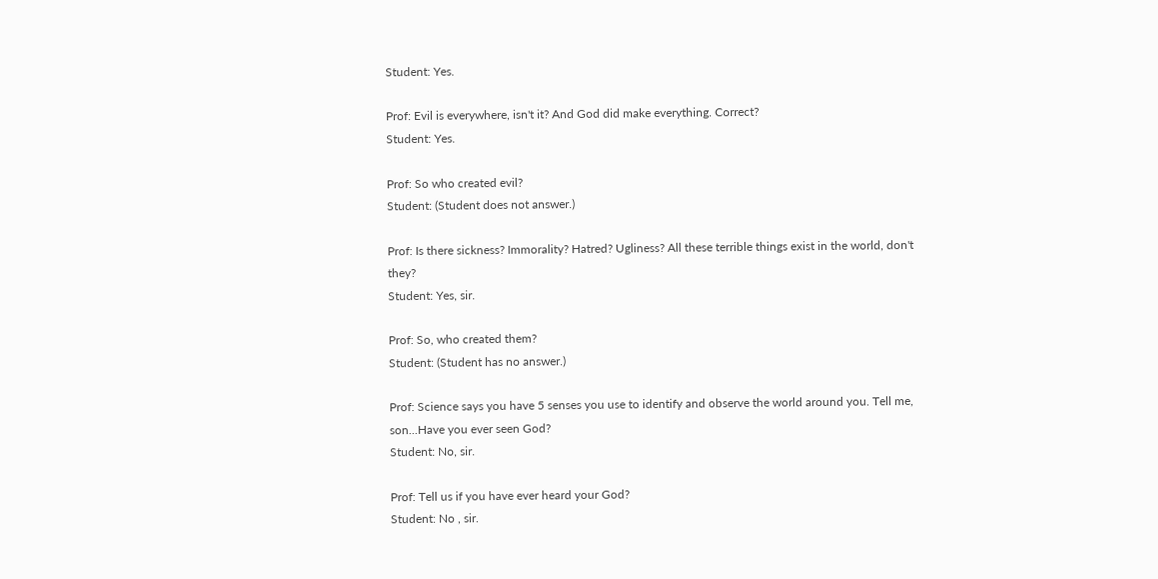Student: Yes.

Prof: Evil is everywhere, isn't it? And God did make everything. Correct?
Student: Yes.

Prof: So who created evil?
Student: (Student does not answer.)

Prof: Is there sickness? Immorality? Hatred? Ugliness? All these terrible things exist in the world, don't they?
Student: Yes, sir.

Prof: So, who created them?
Student: (Student has no answer.)

Prof: Science says you have 5 senses you use to identify and observe the world around you. Tell me, son...Have you ever seen God?
Student: No, sir.

Prof: Tell us if you have ever heard your God?
Student: No , sir.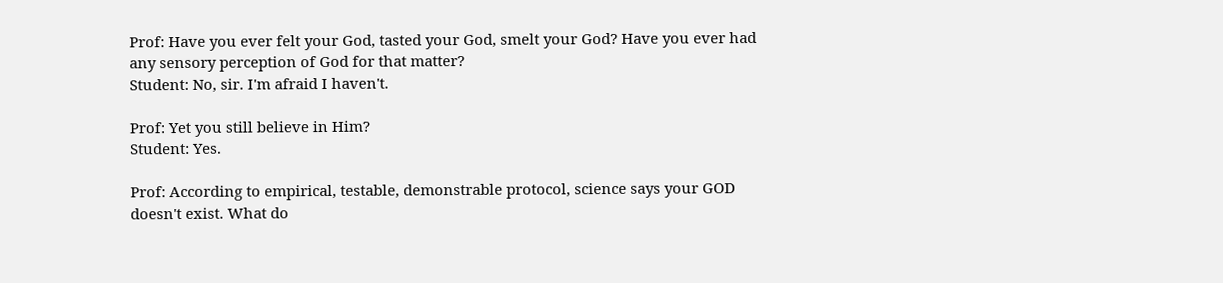Prof: Have you ever felt your God, tasted your God, smelt your God? Have you ever had any sensory perception of God for that matter?
Student: No, sir. I'm afraid I haven't.

Prof: Yet you still believe in Him?
Student: Yes.

Prof: According to empirical, testable, demonstrable protocol, science says your GOD doesn't exist. What do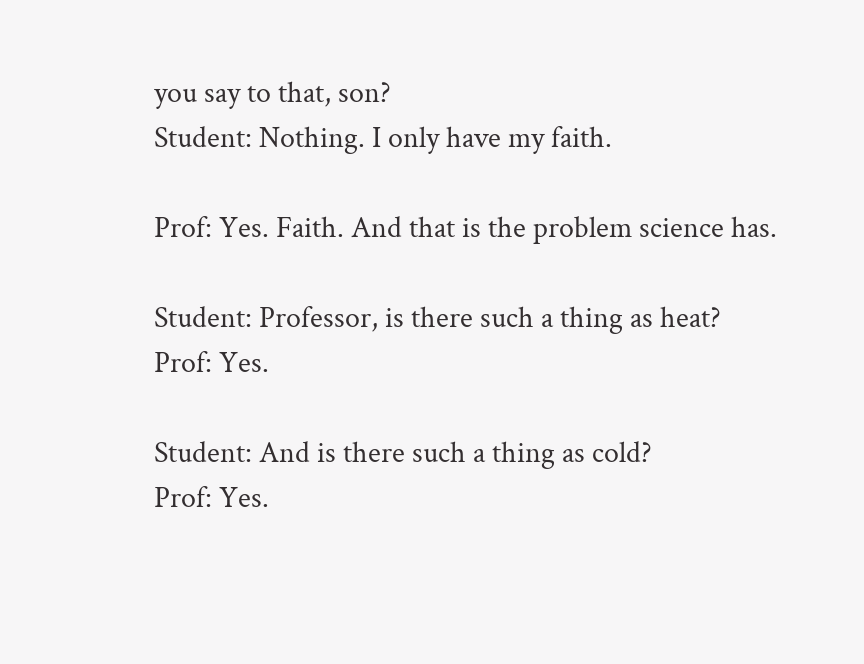you say to that, son?
Student: Nothing. I only have my faith.

Prof: Yes. Faith. And that is the problem science has.

Student: Professor, is there such a thing as heat?
Prof: Yes.

Student: And is there such a thing as cold?
Prof: Yes.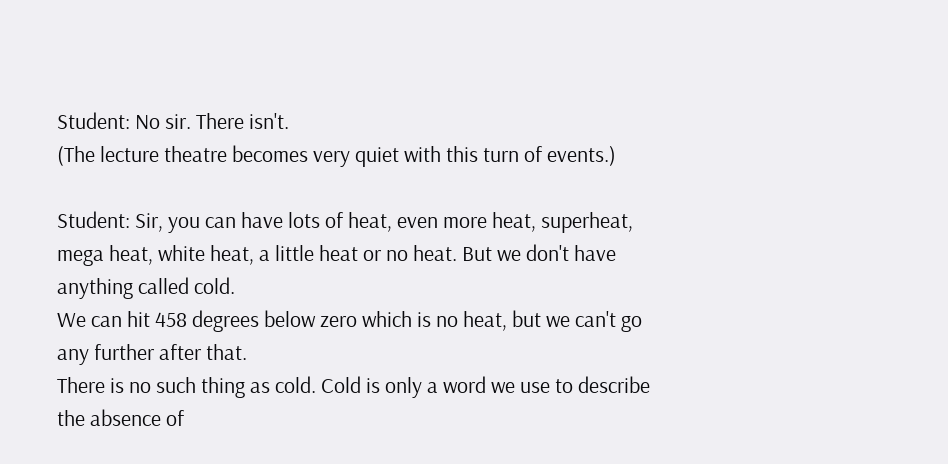Student: No sir. There isn't.
(The lecture theatre becomes very quiet with this turn of events.)

Student: Sir, you can have lots of heat, even more heat, superheat, mega heat, white heat, a little heat or no heat. But we don't have anything called cold.
We can hit 458 degrees below zero which is no heat, but we can't go any further after that.
There is no such thing as cold. Cold is only a word we use to describe the absence of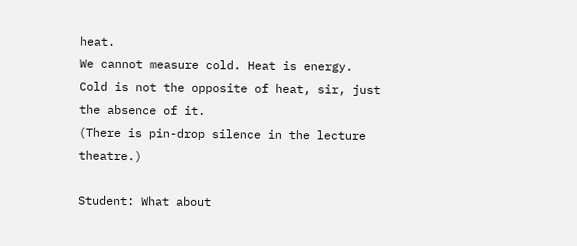heat.
We cannot measure cold. Heat is energy. Cold is not the opposite of heat, sir, just the absence of it.
(There is pin-drop silence in the lecture theatre.)

Student: What about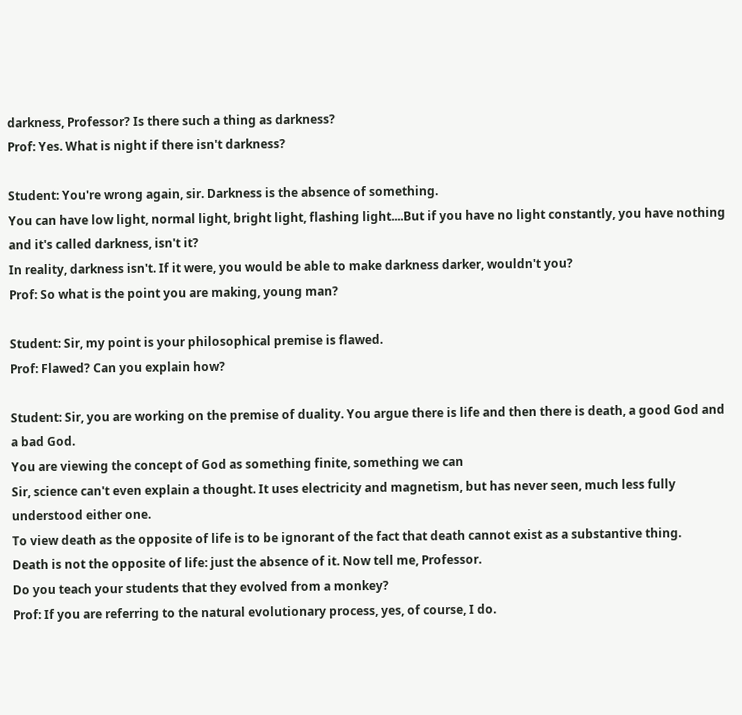darkness, Professor? Is there such a thing as darkness?
Prof: Yes. What is night if there isn't darkness?

Student: You're wrong again, sir. Darkness is the absence of something.
You can have low light, normal light, bright light, flashing light....But if you have no light constantly, you have nothing and it's called darkness, isn't it?
In reality, darkness isn't. If it were, you would be able to make darkness darker, wouldn't you?
Prof: So what is the point you are making, young man?

Student: Sir, my point is your philosophical premise is flawed.
Prof: Flawed? Can you explain how?

Student: Sir, you are working on the premise of duality. You argue there is life and then there is death, a good God and a bad God.
You are viewing the concept of God as something finite, something we can
Sir, science can't even explain a thought. It uses electricity and magnetism, but has never seen, much less fully understood either one.
To view death as the opposite of life is to be ignorant of the fact that death cannot exist as a substantive thing.
Death is not the opposite of life: just the absence of it. Now tell me, Professor.
Do you teach your students that they evolved from a monkey?
Prof: If you are referring to the natural evolutionary process, yes, of course, I do.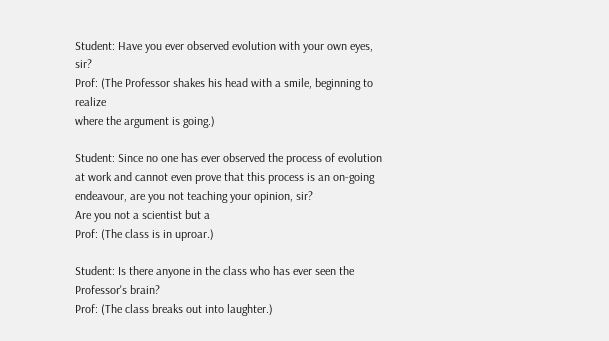Student: Have you ever observed evolution with your own eyes, sir?
Prof: (The Professor shakes his head with a smile, beginning to realize
where the argument is going.)

Student: Since no one has ever observed the process of evolution at work and cannot even prove that this process is an on-going endeavour, are you not teaching your opinion, sir?
Are you not a scientist but a
Prof: (The class is in uproar.)

Student: Is there anyone in the class who has ever seen the Professor's brain?
Prof: (The class breaks out into laughter.)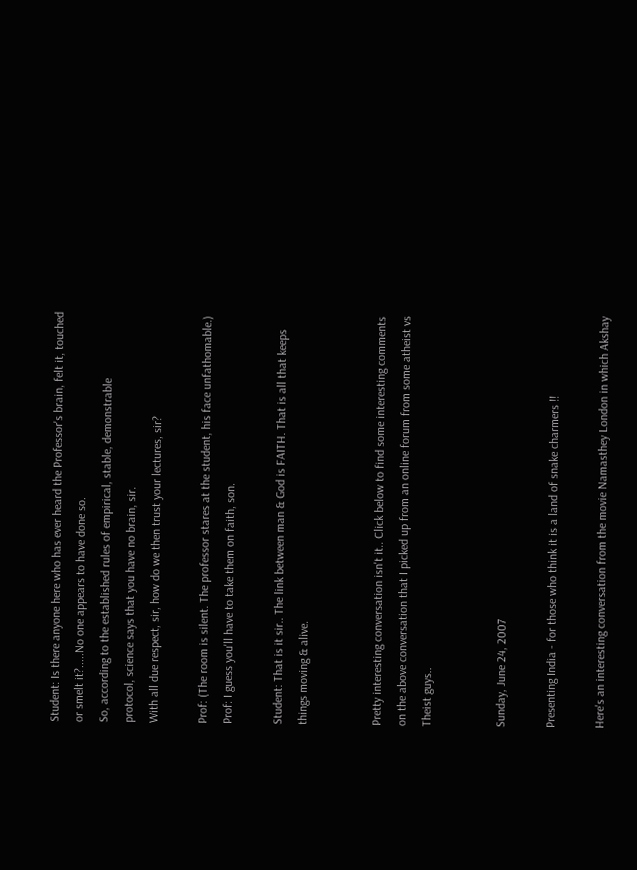Student: Is there anyone here who has ever heard the Professor's brain, felt it, touched or smelt it?.....No one appears to have done so.
So, according to the established rules of empirical, stable, demonstrable
protocol, science says that you have no brain, sir.
With all due respect, sir, how do we then trust your lectures, sir?

Prof: (The room is silent. The professor stares at the student, his face unfathomable.)
Prof: I guess you'll have to take them on faith, son.

Student: That is it sir.. The link between man & God is FAITH. That is all that keeps things moving & alive.


Pretty interesting conversation isn't it.. Click below to find some interesting comments on the above conversation that I picked up from an online forum from some atheist vs Theist guys..


Sunday, June 24, 2007

Presenting India - for those who think it is a land of snake charmers !!

Here's an interesting conversation from the movie Namasthey London in which Akshay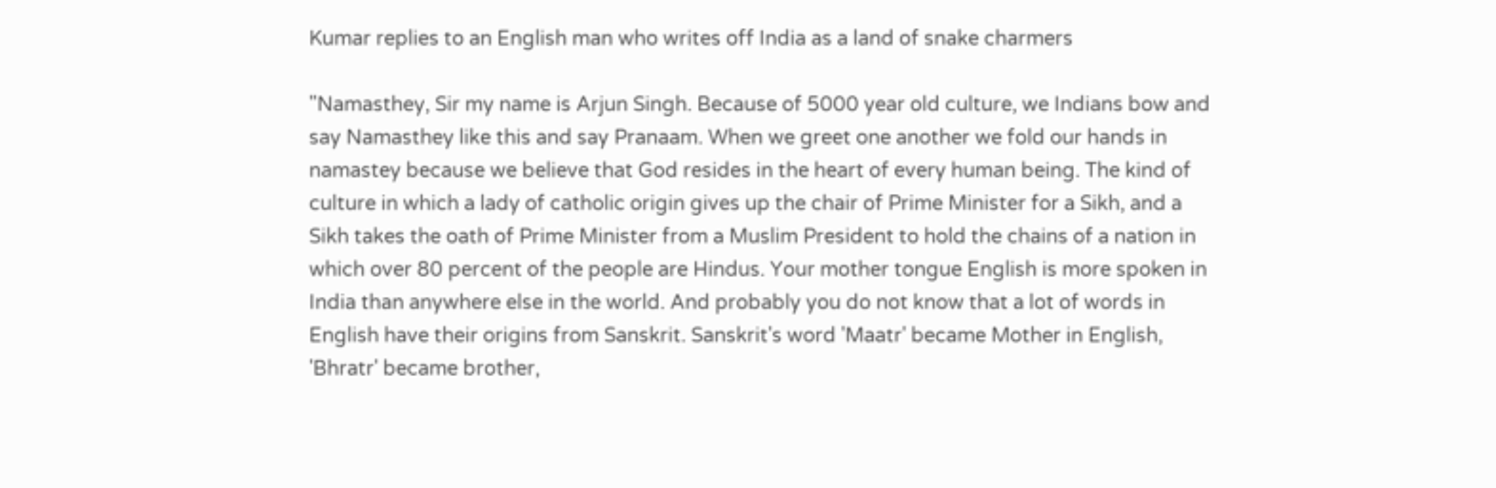Kumar replies to an English man who writes off India as a land of snake charmers

"Namasthey, Sir my name is Arjun Singh. Because of 5000 year old culture, we Indians bow and say Namasthey like this and say Pranaam. When we greet one another we fold our hands in namastey because we believe that God resides in the heart of every human being. The kind of culture in which a lady of catholic origin gives up the chair of Prime Minister for a Sikh, and a Sikh takes the oath of Prime Minister from a Muslim President to hold the chains of a nation in which over 80 percent of the people are Hindus. Your mother tongue English is more spoken in India than anywhere else in the world. And probably you do not know that a lot of words in English have their origins from Sanskrit. Sanskrit's word 'Maatr' became Mother in English, 'Bhratr' became brother,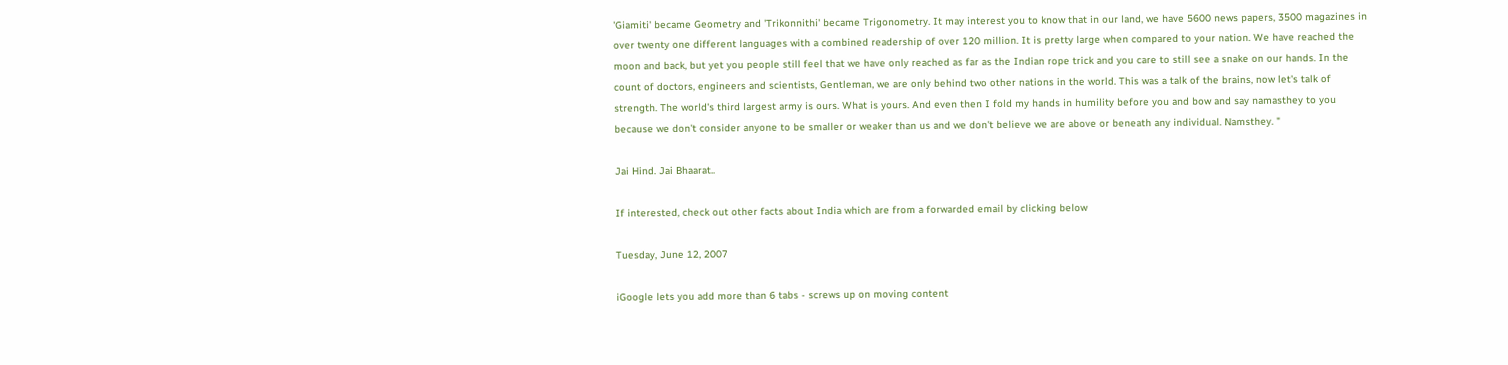'Giamiti' became Geometry and 'Trikonnithi' became Trigonometry. It may interest you to know that in our land, we have 5600 news papers, 3500 magazines in over twenty one different languages with a combined readership of over 120 million. It is pretty large when compared to your nation. We have reached the moon and back, but yet you people still feel that we have only reached as far as the Indian rope trick and you care to still see a snake on our hands. In the count of doctors, engineers and scientists, Gentleman, we are only behind two other nations in the world. This was a talk of the brains, now let's talk of strength. The world's third largest army is ours. What is yours. And even then I fold my hands in humility before you and bow and say namasthey to you because we don't consider anyone to be smaller or weaker than us and we don't believe we are above or beneath any individual. Namsthey. "

Jai Hind. Jai Bhaarat..

If interested, check out other facts about India which are from a forwarded email by clicking below

Tuesday, June 12, 2007

iGoogle lets you add more than 6 tabs - screws up on moving content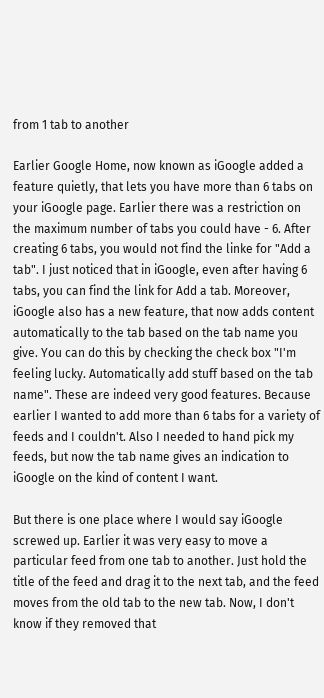from 1 tab to another

Earlier Google Home, now known as iGoogle added a feature quietly, that lets you have more than 6 tabs on your iGoogle page. Earlier there was a restriction on the maximum number of tabs you could have - 6. After creating 6 tabs, you would not find the linke for "Add a tab". I just noticed that in iGoogle, even after having 6 tabs, you can find the link for Add a tab. Moreover, iGoogle also has a new feature, that now adds content automatically to the tab based on the tab name you give. You can do this by checking the check box "I'm feeling lucky. Automatically add stuff based on the tab name". These are indeed very good features. Because earlier I wanted to add more than 6 tabs for a variety of feeds and I couldn't. Also I needed to hand pick my feeds, but now the tab name gives an indication to iGoogle on the kind of content I want.

But there is one place where I would say iGoogle screwed up. Earlier it was very easy to move a particular feed from one tab to another. Just hold the title of the feed and drag it to the next tab, and the feed moves from the old tab to the new tab. Now, I don't know if they removed that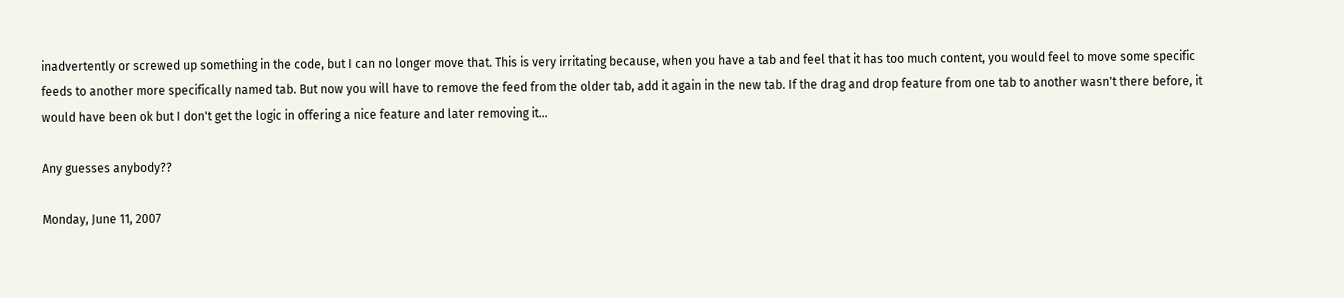inadvertently or screwed up something in the code, but I can no longer move that. This is very irritating because, when you have a tab and feel that it has too much content, you would feel to move some specific feeds to another more specifically named tab. But now you will have to remove the feed from the older tab, add it again in the new tab. If the drag and drop feature from one tab to another wasn't there before, it would have been ok but I don't get the logic in offering a nice feature and later removing it...

Any guesses anybody??

Monday, June 11, 2007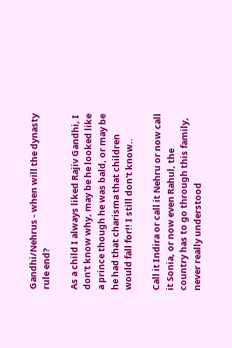Gandhi/Nehrus - when will the dynasty rule end?

As a child I always liked Rajiv Gandhi, I don't know why, may be he looked like a prince though he was bald, or may be he had that charisma that children would fall for!! I still don't know..

Call it Indira or call it Nehru or now call it Sonia, or now even Rahul, the country has to go through this family, never really understood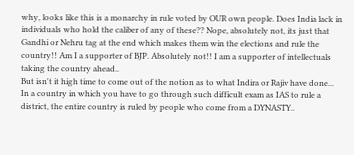why, looks like this is a monarchy in rule voted by OUR own people. Does India lack in individuals who hold the caliber of any of these?? Nope, absolutely not, its just that Gandhi or Nehru tag at the end which makes them win the elections and rule the country!! Am I a supporter of BJP. Absolutely not!! I am a supporter of intellectuals taking the country ahead..
But isn't it high time to come out of the notion as to what Indira or Rajiv have done... In a country in which you have to go through such difficult exam as IAS to rule a district, the entire country is ruled by people who come from a DYNASTY..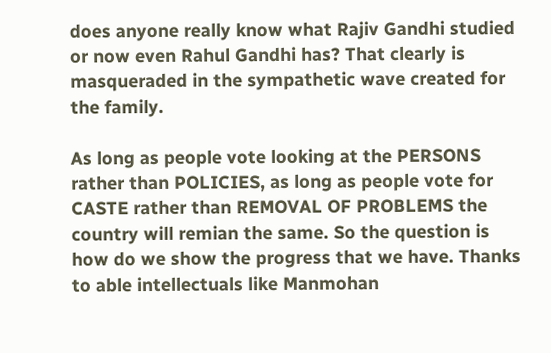does anyone really know what Rajiv Gandhi studied or now even Rahul Gandhi has? That clearly is masqueraded in the sympathetic wave created for the family.

As long as people vote looking at the PERSONS rather than POLICIES, as long as people vote for CASTE rather than REMOVAL OF PROBLEMS the country will remian the same. So the question is how do we show the progress that we have. Thanks to able intellectuals like Manmohan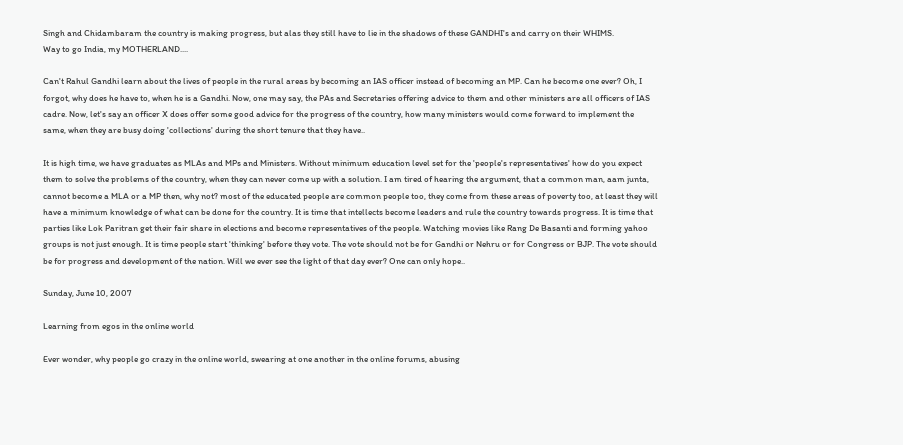Singh and Chidambaram the country is making progress, but alas they still have to lie in the shadows of these GANDHI's and carry on their WHIMS.
Way to go India, my MOTHERLAND....

Can't Rahul Gandhi learn about the lives of people in the rural areas by becoming an IAS officer instead of becoming an MP. Can he become one ever? Oh, I forgot, why does he have to, when he is a Gandhi. Now, one may say, the PAs and Secretaries offering advice to them and other ministers are all officers of IAS cadre. Now, let's say an officer X does offer some good advice for the progress of the country, how many ministers would come forward to implement the same, when they are busy doing 'collections' during the short tenure that they have..

It is high time, we have graduates as MLAs and MPs and Ministers. Without minimum education level set for the 'people's representatives' how do you expect them to solve the problems of the country, when they can never come up with a solution. I am tired of hearing the argument, that a common man, aam junta, cannot become a MLA or a MP then, why not? most of the educated people are common people too, they come from these areas of poverty too, at least they will have a minimum knowledge of what can be done for the country. It is time that intellects become leaders and rule the country towards progress. It is time that parties like Lok Paritran get their fair share in elections and become representatives of the people. Watching movies like Rang De Basanti and forming yahoo groups is not just enough. It is time people start 'thinking' before they vote. The vote should not be for Gandhi or Nehru or for Congress or BJP. The vote should be for progress and development of the nation. Will we ever see the light of that day ever? One can only hope..

Sunday, June 10, 2007

Learning from egos in the online world

Ever wonder, why people go crazy in the online world, swearing at one another in the online forums, abusing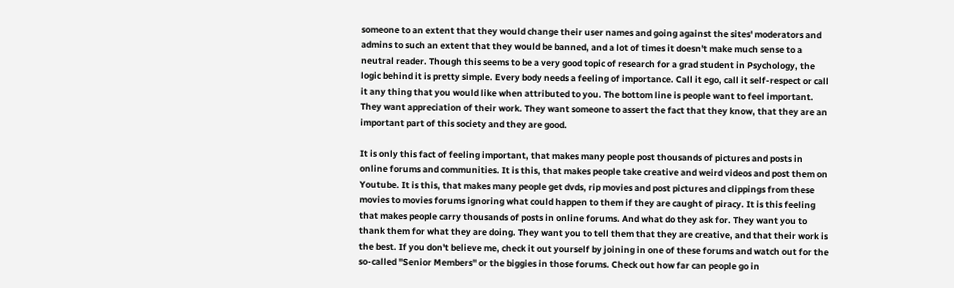someone to an extent that they would change their user names and going against the sites' moderators and admins to such an extent that they would be banned, and a lot of times it doesn't make much sense to a neutral reader. Though this seems to be a very good topic of research for a grad student in Psychology, the logic behind it is pretty simple. Every body needs a feeling of importance. Call it ego, call it self-respect or call it any thing that you would like when attributed to you. The bottom line is people want to feel important. They want appreciation of their work. They want someone to assert the fact that they know, that they are an important part of this society and they are good.

It is only this fact of feeling important, that makes many people post thousands of pictures and posts in online forums and communities. It is this, that makes people take creative and weird videos and post them on Youtube. It is this, that makes many people get dvds, rip movies and post pictures and clippings from these movies to movies forums ignoring what could happen to them if they are caught of piracy. It is this feeling that makes people carry thousands of posts in online forums. And what do they ask for. They want you to thank them for what they are doing. They want you to tell them that they are creative, and that their work is the best. If you don't believe me, check it out yourself by joining in one of these forums and watch out for the so-called "Senior Members" or the biggies in those forums. Check out how far can people go in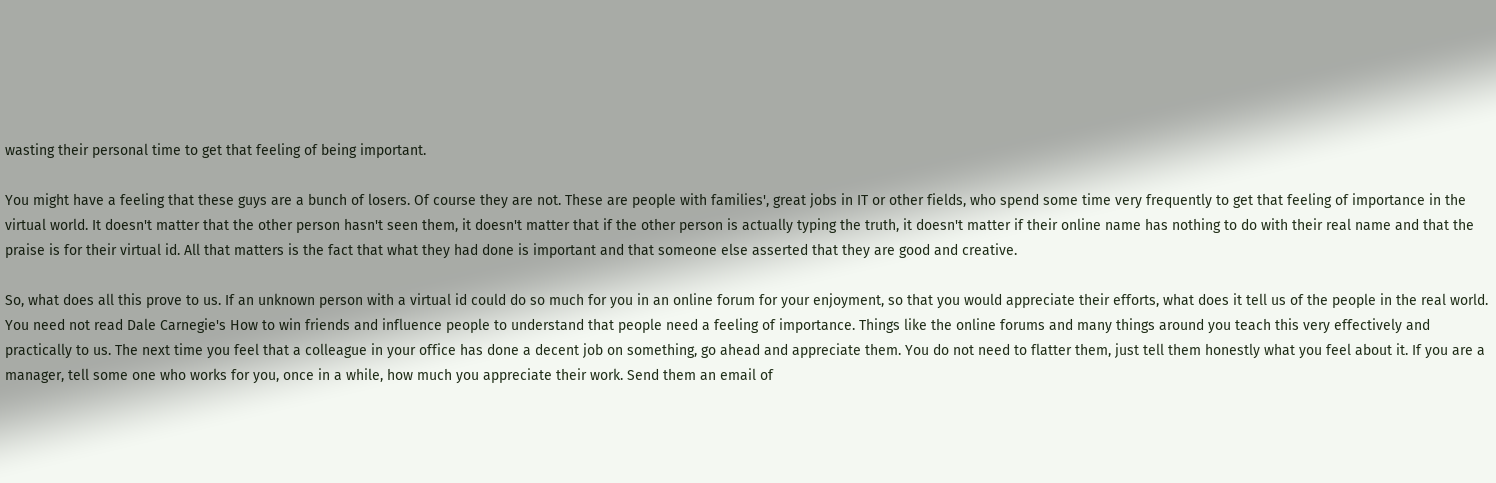wasting their personal time to get that feeling of being important.

You might have a feeling that these guys are a bunch of losers. Of course they are not. These are people with families', great jobs in IT or other fields, who spend some time very frequently to get that feeling of importance in the virtual world. It doesn't matter that the other person hasn't seen them, it doesn't matter that if the other person is actually typing the truth, it doesn't matter if their online name has nothing to do with their real name and that the praise is for their virtual id. All that matters is the fact that what they had done is important and that someone else asserted that they are good and creative.

So, what does all this prove to us. If an unknown person with a virtual id could do so much for you in an online forum for your enjoyment, so that you would appreciate their efforts, what does it tell us of the people in the real world. You need not read Dale Carnegie's How to win friends and influence people to understand that people need a feeling of importance. Things like the online forums and many things around you teach this very effectively and practically to us. The next time you feel that a colleague in your office has done a decent job on something, go ahead and appreciate them. You do not need to flatter them, just tell them honestly what you feel about it. If you are a manager, tell some one who works for you, once in a while, how much you appreciate their work. Send them an email of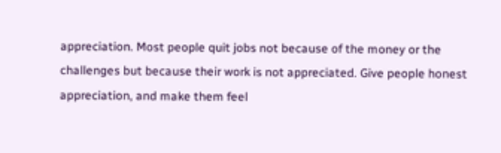appreciation. Most people quit jobs not because of the money or the challenges but because their work is not appreciated. Give people honest appreciation, and make them feel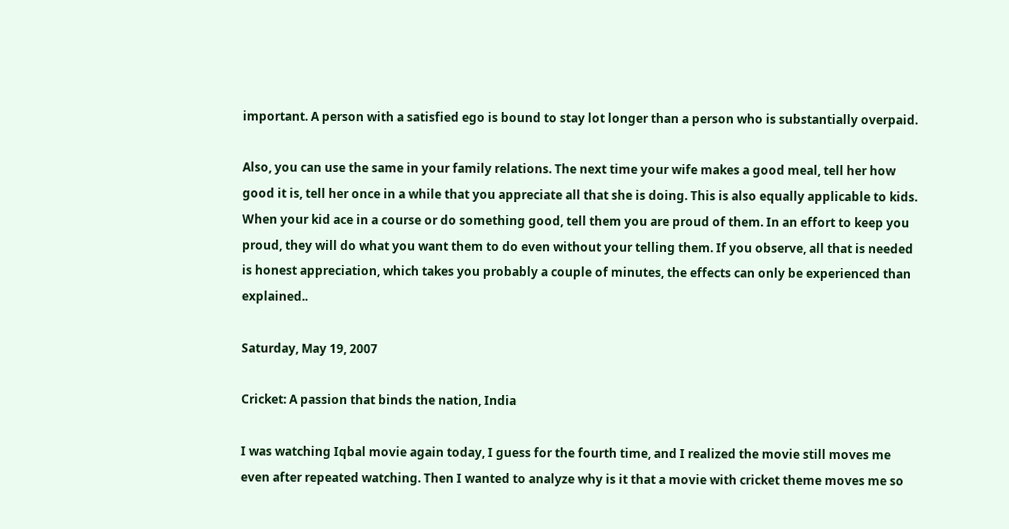important. A person with a satisfied ego is bound to stay lot longer than a person who is substantially overpaid.

Also, you can use the same in your family relations. The next time your wife makes a good meal, tell her how good it is, tell her once in a while that you appreciate all that she is doing. This is also equally applicable to kids. When your kid ace in a course or do something good, tell them you are proud of them. In an effort to keep you proud, they will do what you want them to do even without your telling them. If you observe, all that is needed is honest appreciation, which takes you probably a couple of minutes, the effects can only be experienced than explained..

Saturday, May 19, 2007

Cricket: A passion that binds the nation, India

I was watching Iqbal movie again today, I guess for the fourth time, and I realized the movie still moves me even after repeated watching. Then I wanted to analyze why is it that a movie with cricket theme moves me so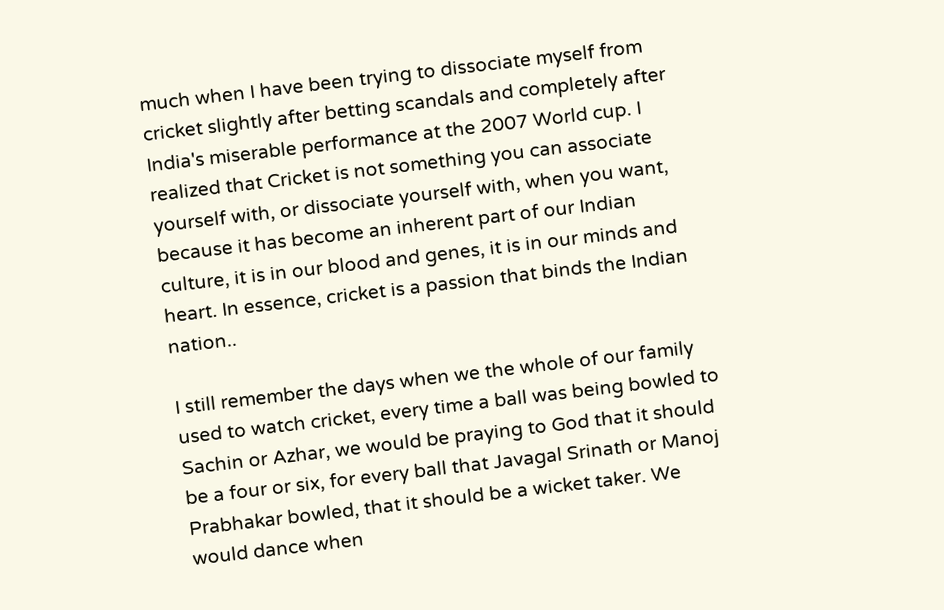much when I have been trying to dissociate myself from cricket slightly after betting scandals and completely after India's miserable performance at the 2007 World cup. I realized that Cricket is not something you can associate yourself with, or dissociate yourself with, when you want, because it has become an inherent part of our Indian culture, it is in our blood and genes, it is in our minds and heart. In essence, cricket is a passion that binds the Indian nation..

I still remember the days when we the whole of our family used to watch cricket, every time a ball was being bowled to Sachin or Azhar, we would be praying to God that it should be a four or six, for every ball that Javagal Srinath or Manoj Prabhakar bowled, that it should be a wicket taker. We would dance when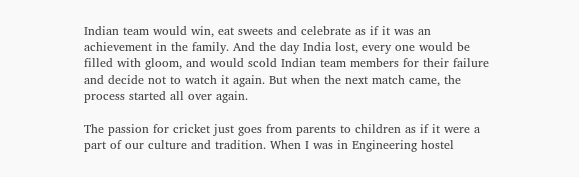Indian team would win, eat sweets and celebrate as if it was an achievement in the family. And the day India lost, every one would be filled with gloom, and would scold Indian team members for their failure and decide not to watch it again. But when the next match came, the process started all over again.

The passion for cricket just goes from parents to children as if it were a part of our culture and tradition. When I was in Engineering hostel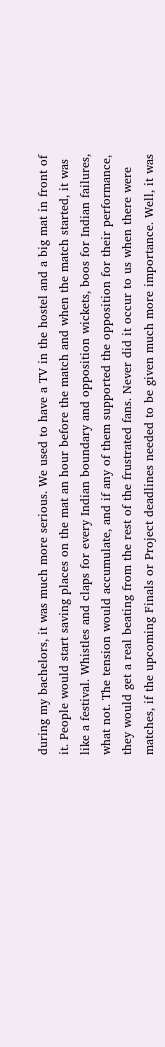during my bachelors, it was much more serious. We used to have a TV in the hostel and a big mat in front of it. People would start saving places on the mat an hour before the match and when the match started, it was like a festival. Whistles and claps for every Indian boundary and opposition wickets, boos for Indian failures, what not. The tension would accumulate, and if any of them supported the opposition for their performance, they would get a real beating from the rest of the frustrated fans. Never did it occur to us when there were matches, if the upcoming Finals or Project deadlines needed to be given much more importance. Well, it was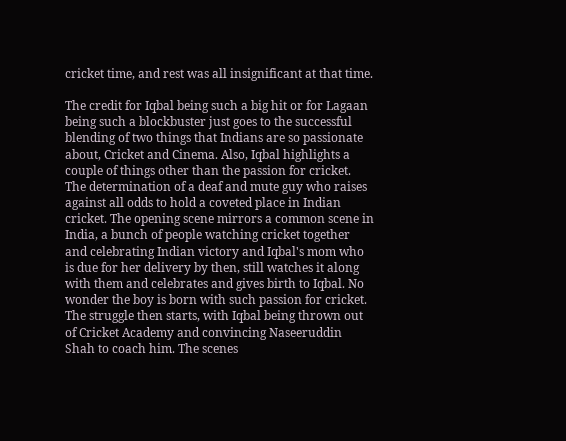cricket time, and rest was all insignificant at that time.

The credit for Iqbal being such a big hit or for Lagaan being such a blockbuster just goes to the successful blending of two things that Indians are so passionate about, Cricket and Cinema. Also, Iqbal highlights a couple of things other than the passion for cricket. The determination of a deaf and mute guy who raises against all odds to hold a coveted place in Indian cricket. The opening scene mirrors a common scene in India, a bunch of people watching cricket together and celebrating Indian victory and Iqbal's mom who is due for her delivery by then, still watches it along with them and celebrates and gives birth to Iqbal. No wonder the boy is born with such passion for cricket. The struggle then starts, with Iqbal being thrown out of Cricket Academy and convincing Naseeruddin Shah to coach him. The scenes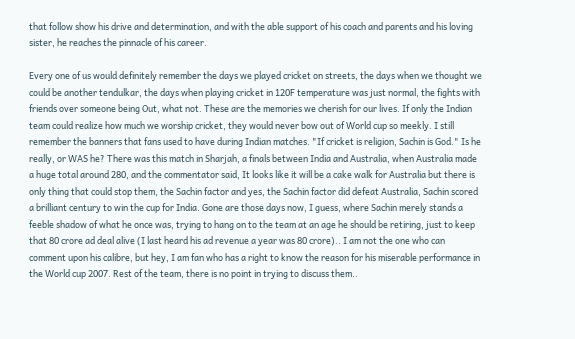that follow show his drive and determination, and with the able support of his coach and parents and his loving sister, he reaches the pinnacle of his career.

Every one of us would definitely remember the days we played cricket on streets, the days when we thought we could be another tendulkar, the days when playing cricket in 120F temperature was just normal, the fights with friends over someone being Out, what not. These are the memories we cherish for our lives. If only the Indian team could realize how much we worship cricket, they would never bow out of World cup so meekly. I still remember the banners that fans used to have during Indian matches. "If cricket is religion, Sachin is God." Is he really, or WAS he? There was this match in Sharjah, a finals between India and Australia, when Australia made a huge total around 280, and the commentator said, It looks like it will be a cake walk for Australia but there is only thing that could stop them, the Sachin factor and yes, the Sachin factor did defeat Australia, Sachin scored a brilliant century to win the cup for India. Gone are those days now, I guess, where Sachin merely stands a feeble shadow of what he once was, trying to hang on to the team at an age he should be retiring, just to keep that 80 crore ad deal alive (I last heard his ad revenue a year was 80 crore).. I am not the one who can comment upon his calibre, but hey, I am fan who has a right to know the reason for his miserable performance in the World cup 2007. Rest of the team, there is no point in trying to discuss them..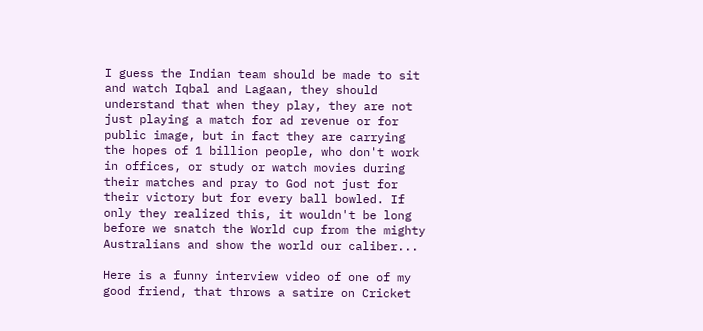I guess the Indian team should be made to sit and watch Iqbal and Lagaan, they should understand that when they play, they are not just playing a match for ad revenue or for public image, but in fact they are carrying the hopes of 1 billion people, who don't work in offices, or study or watch movies during their matches and pray to God not just for their victory but for every ball bowled. If only they realized this, it wouldn't be long before we snatch the World cup from the mighty Australians and show the world our caliber...

Here is a funny interview video of one of my good friend, that throws a satire on Cricket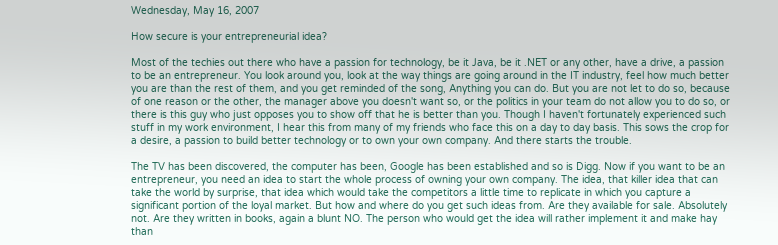Wednesday, May 16, 2007

How secure is your entrepreneurial idea?

Most of the techies out there who have a passion for technology, be it Java, be it .NET or any other, have a drive, a passion to be an entrepreneur. You look around you, look at the way things are going around in the IT industry, feel how much better you are than the rest of them, and you get reminded of the song, Anything you can do. But you are not let to do so, because of one reason or the other, the manager above you doesn't want so, or the politics in your team do not allow you to do so, or there is this guy who just opposes you to show off that he is better than you. Though I haven't fortunately experienced such stuff in my work environment, I hear this from many of my friends who face this on a day to day basis. This sows the crop for a desire, a passion to build better technology or to own your own company. And there starts the trouble.

The TV has been discovered, the computer has been, Google has been established and so is Digg. Now if you want to be an entrepreneur, you need an idea to start the whole process of owning your own company. The idea, that killer idea that can take the world by surprise, that idea which would take the competitors a little time to replicate in which you capture a significant portion of the loyal market. But how and where do you get such ideas from. Are they available for sale. Absolutely not. Are they written in books, again a blunt NO. The person who would get the idea will rather implement it and make hay than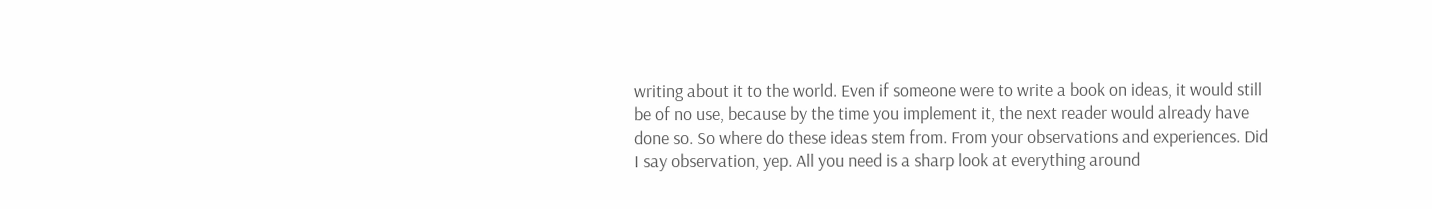writing about it to the world. Even if someone were to write a book on ideas, it would still be of no use, because by the time you implement it, the next reader would already have done so. So where do these ideas stem from. From your observations and experiences. Did I say observation, yep. All you need is a sharp look at everything around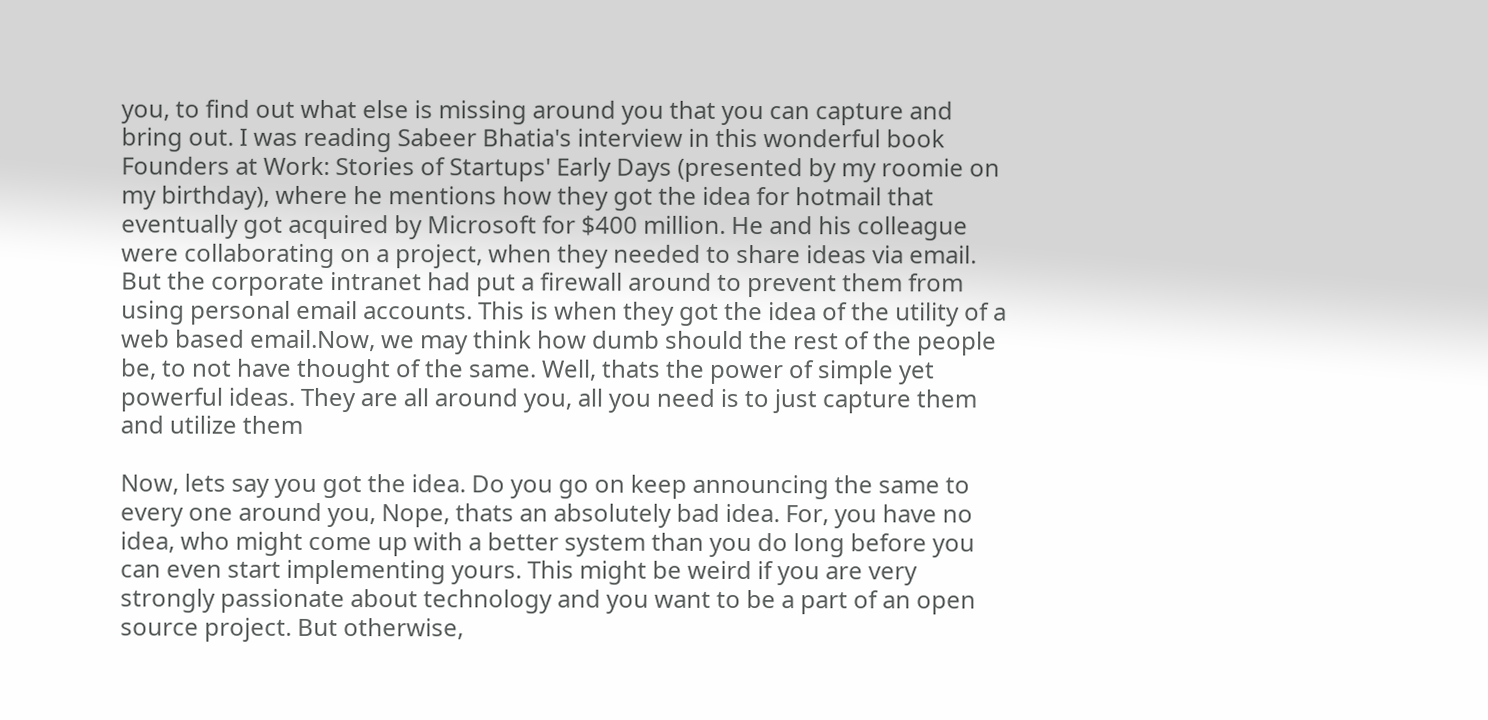you, to find out what else is missing around you that you can capture and bring out. I was reading Sabeer Bhatia's interview in this wonderful book Founders at Work: Stories of Startups' Early Days (presented by my roomie on my birthday), where he mentions how they got the idea for hotmail that eventually got acquired by Microsoft for $400 million. He and his colleague were collaborating on a project, when they needed to share ideas via email. But the corporate intranet had put a firewall around to prevent them from using personal email accounts. This is when they got the idea of the utility of a web based email.Now, we may think how dumb should the rest of the people be, to not have thought of the same. Well, thats the power of simple yet powerful ideas. They are all around you, all you need is to just capture them and utilize them

Now, lets say you got the idea. Do you go on keep announcing the same to every one around you, Nope, thats an absolutely bad idea. For, you have no idea, who might come up with a better system than you do long before you can even start implementing yours. This might be weird if you are very strongly passionate about technology and you want to be a part of an open source project. But otherwise,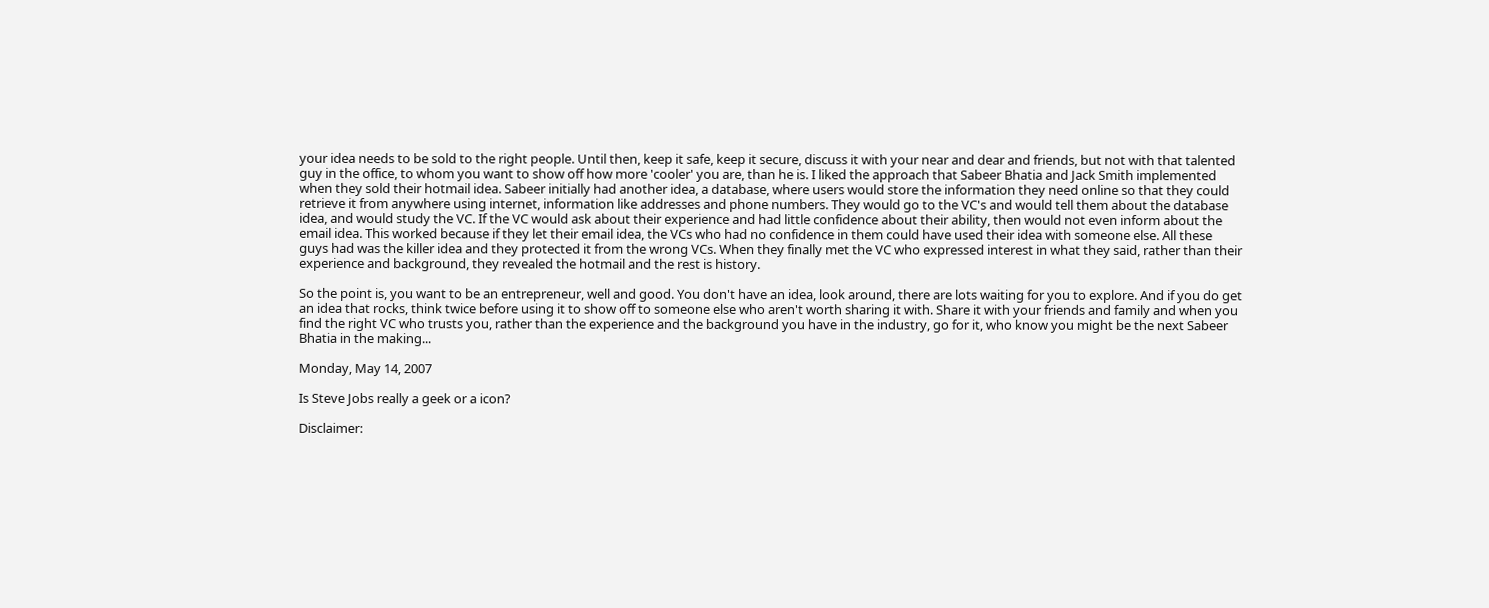your idea needs to be sold to the right people. Until then, keep it safe, keep it secure, discuss it with your near and dear and friends, but not with that talented guy in the office, to whom you want to show off how more 'cooler' you are, than he is. I liked the approach that Sabeer Bhatia and Jack Smith implemented when they sold their hotmail idea. Sabeer initially had another idea, a database, where users would store the information they need online so that they could retrieve it from anywhere using internet, information like addresses and phone numbers. They would go to the VC's and would tell them about the database idea, and would study the VC. If the VC would ask about their experience and had little confidence about their ability, then would not even inform about the email idea. This worked because if they let their email idea, the VCs who had no confidence in them could have used their idea with someone else. All these guys had was the killer idea and they protected it from the wrong VCs. When they finally met the VC who expressed interest in what they said, rather than their experience and background, they revealed the hotmail and the rest is history.

So the point is, you want to be an entrepreneur, well and good. You don't have an idea, look around, there are lots waiting for you to explore. And if you do get an idea that rocks, think twice before using it to show off to someone else who aren't worth sharing it with. Share it with your friends and family and when you find the right VC who trusts you, rather than the experience and the background you have in the industry, go for it, who know you might be the next Sabeer Bhatia in the making...

Monday, May 14, 2007

Is Steve Jobs really a geek or a icon?

Disclaimer: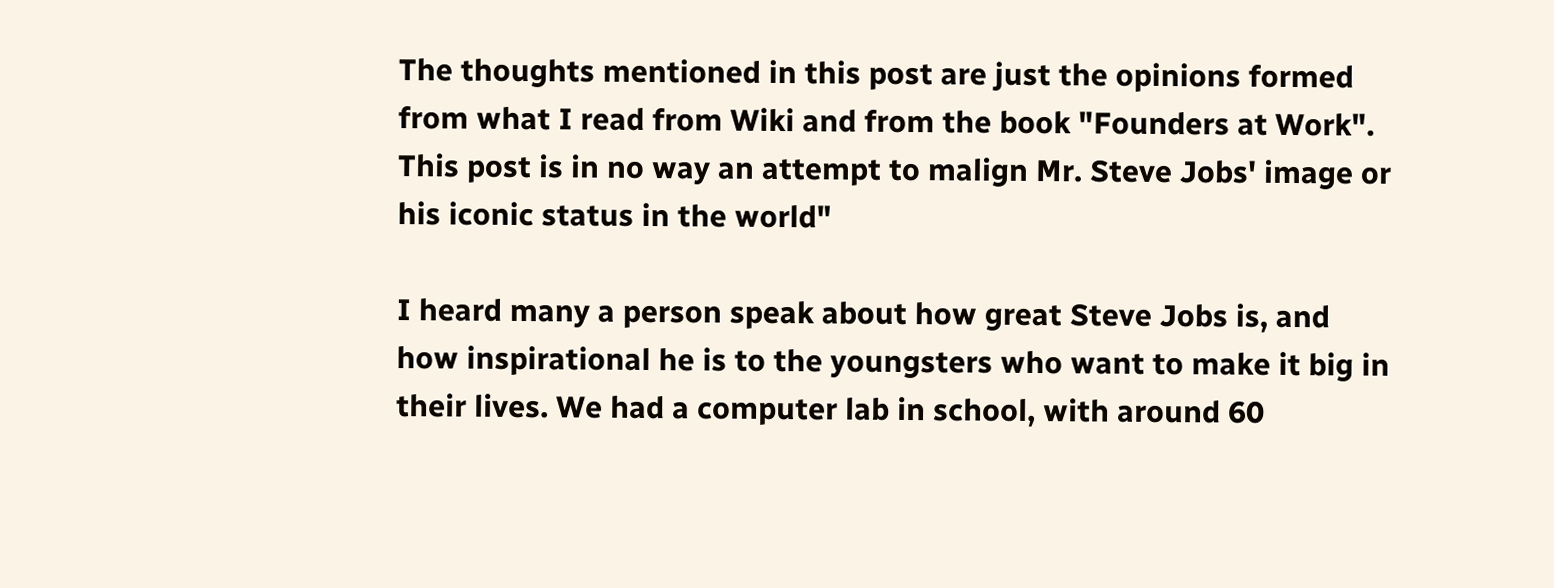The thoughts mentioned in this post are just the opinions formed from what I read from Wiki and from the book "Founders at Work". This post is in no way an attempt to malign Mr. Steve Jobs' image or his iconic status in the world"

I heard many a person speak about how great Steve Jobs is, and how inspirational he is to the youngsters who want to make it big in their lives. We had a computer lab in school, with around 60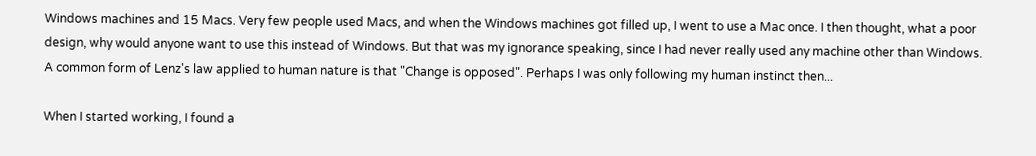Windows machines and 15 Macs. Very few people used Macs, and when the Windows machines got filled up, I went to use a Mac once. I then thought, what a poor design, why would anyone want to use this instead of Windows. But that was my ignorance speaking, since I had never really used any machine other than Windows. A common form of Lenz's law applied to human nature is that "Change is opposed". Perhaps I was only following my human instinct then...

When I started working, I found a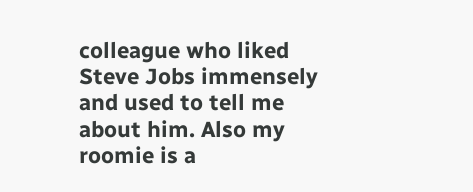colleague who liked Steve Jobs immensely and used to tell me about him. Also my roomie is a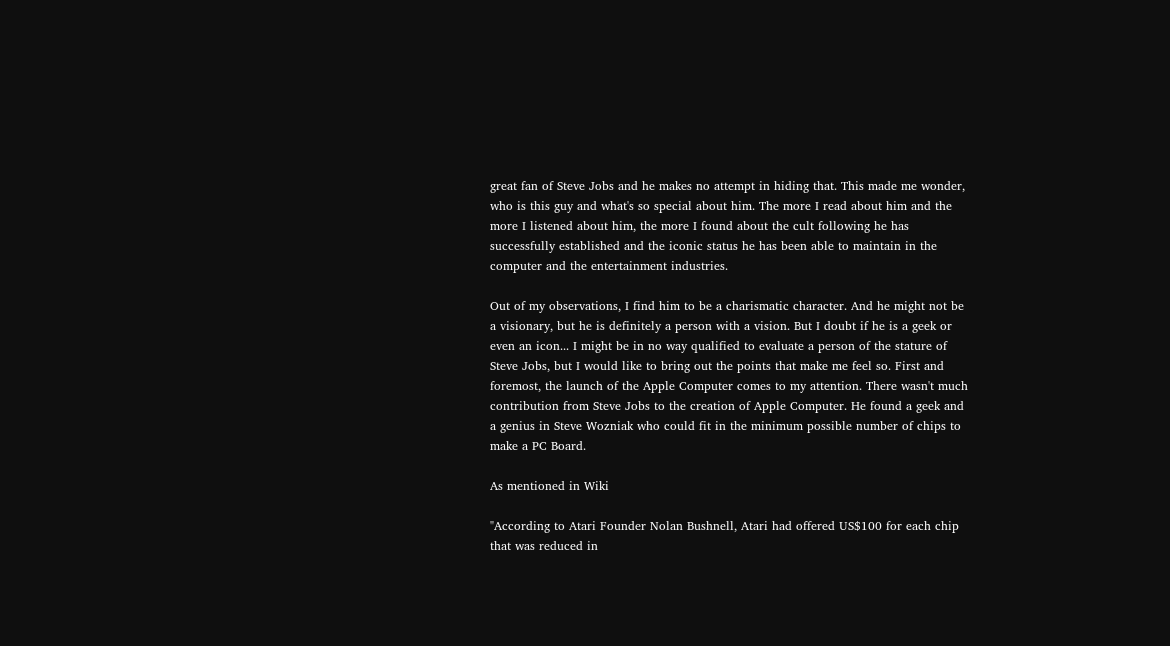great fan of Steve Jobs and he makes no attempt in hiding that. This made me wonder, who is this guy and what's so special about him. The more I read about him and the more I listened about him, the more I found about the cult following he has successfully established and the iconic status he has been able to maintain in the computer and the entertainment industries.

Out of my observations, I find him to be a charismatic character. And he might not be a visionary, but he is definitely a person with a vision. But I doubt if he is a geek or even an icon... I might be in no way qualified to evaluate a person of the stature of Steve Jobs, but I would like to bring out the points that make me feel so. First and foremost, the launch of the Apple Computer comes to my attention. There wasn't much contribution from Steve Jobs to the creation of Apple Computer. He found a geek and a genius in Steve Wozniak who could fit in the minimum possible number of chips to make a PC Board.

As mentioned in Wiki

"According to Atari Founder Nolan Bushnell, Atari had offered US$100 for each chip that was reduced in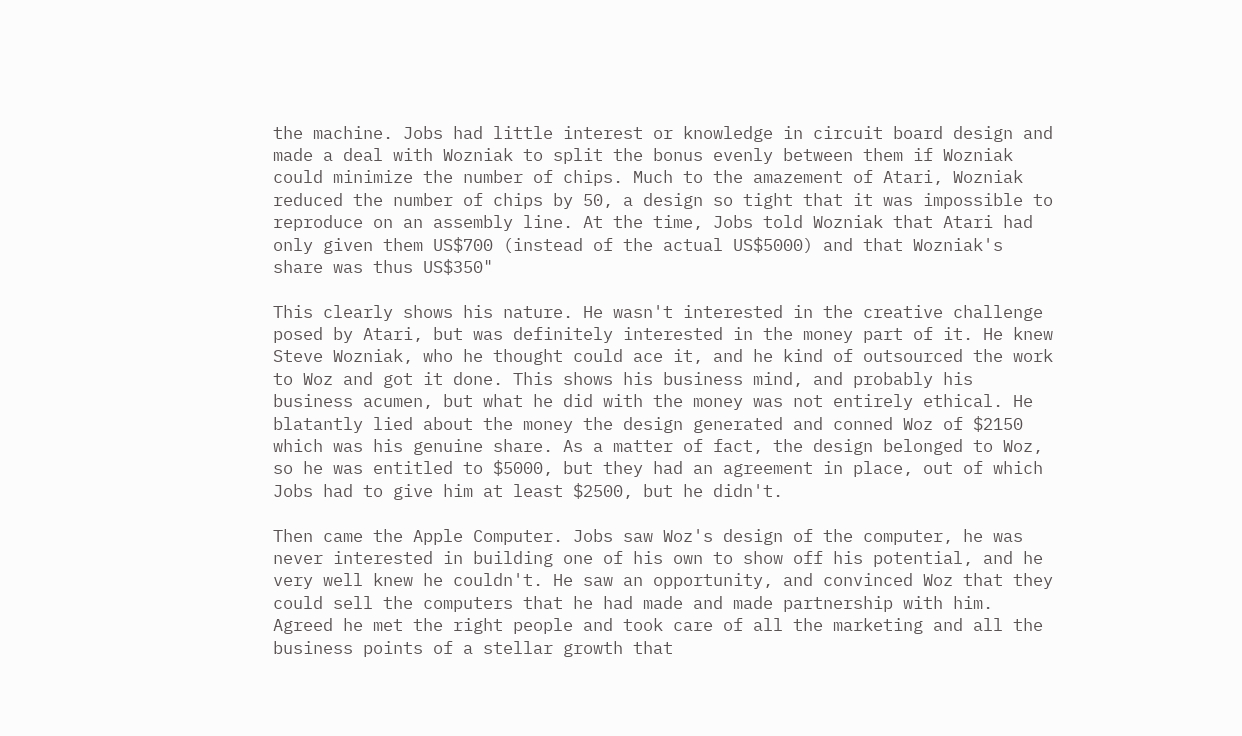the machine. Jobs had little interest or knowledge in circuit board design and made a deal with Wozniak to split the bonus evenly between them if Wozniak could minimize the number of chips. Much to the amazement of Atari, Wozniak reduced the number of chips by 50, a design so tight that it was impossible to reproduce on an assembly line. At the time, Jobs told Wozniak that Atari had only given them US$700 (instead of the actual US$5000) and that Wozniak's share was thus US$350"

This clearly shows his nature. He wasn't interested in the creative challenge posed by Atari, but was definitely interested in the money part of it. He knew Steve Wozniak, who he thought could ace it, and he kind of outsourced the work to Woz and got it done. This shows his business mind, and probably his business acumen, but what he did with the money was not entirely ethical. He blatantly lied about the money the design generated and conned Woz of $2150 which was his genuine share. As a matter of fact, the design belonged to Woz, so he was entitled to $5000, but they had an agreement in place, out of which Jobs had to give him at least $2500, but he didn't.

Then came the Apple Computer. Jobs saw Woz's design of the computer, he was never interested in building one of his own to show off his potential, and he very well knew he couldn't. He saw an opportunity, and convinced Woz that they could sell the computers that he had made and made partnership with him. Agreed he met the right people and took care of all the marketing and all the business points of a stellar growth that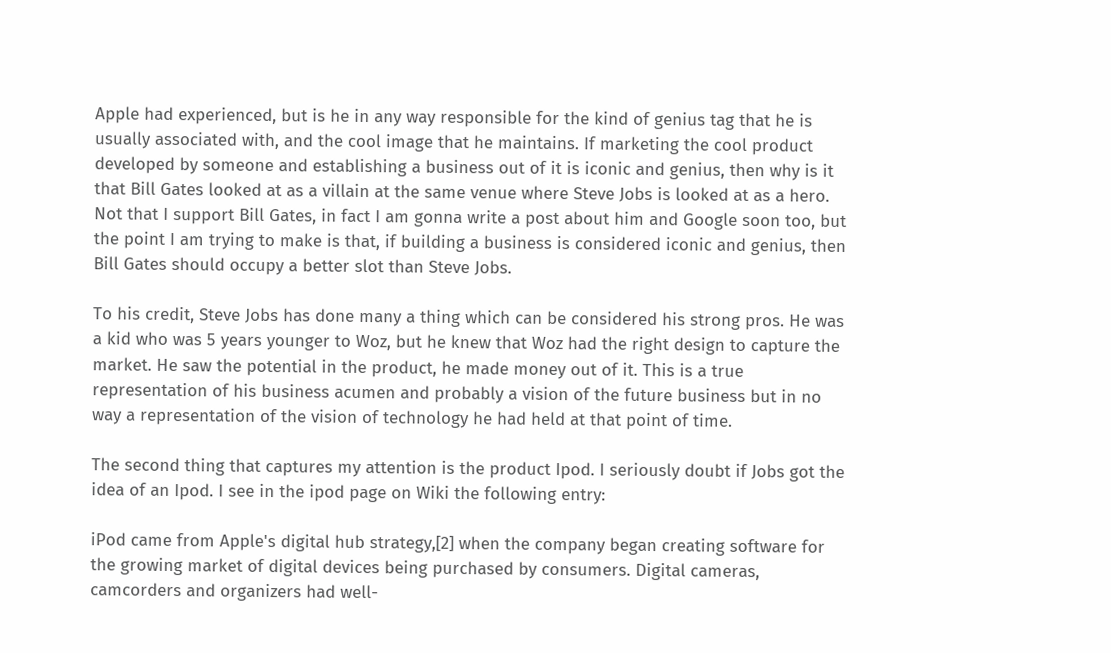Apple had experienced, but is he in any way responsible for the kind of genius tag that he is usually associated with, and the cool image that he maintains. If marketing the cool product developed by someone and establishing a business out of it is iconic and genius, then why is it that Bill Gates looked at as a villain at the same venue where Steve Jobs is looked at as a hero. Not that I support Bill Gates, in fact I am gonna write a post about him and Google soon too, but the point I am trying to make is that, if building a business is considered iconic and genius, then Bill Gates should occupy a better slot than Steve Jobs.

To his credit, Steve Jobs has done many a thing which can be considered his strong pros. He was a kid who was 5 years younger to Woz, but he knew that Woz had the right design to capture the market. He saw the potential in the product, he made money out of it. This is a true representation of his business acumen and probably a vision of the future business but in no way a representation of the vision of technology he had held at that point of time.

The second thing that captures my attention is the product Ipod. I seriously doubt if Jobs got the idea of an Ipod. I see in the ipod page on Wiki the following entry:

iPod came from Apple's digital hub strategy,[2] when the company began creating software for the growing market of digital devices being purchased by consumers. Digital cameras, camcorders and organizers had well-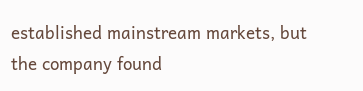established mainstream markets, but the company found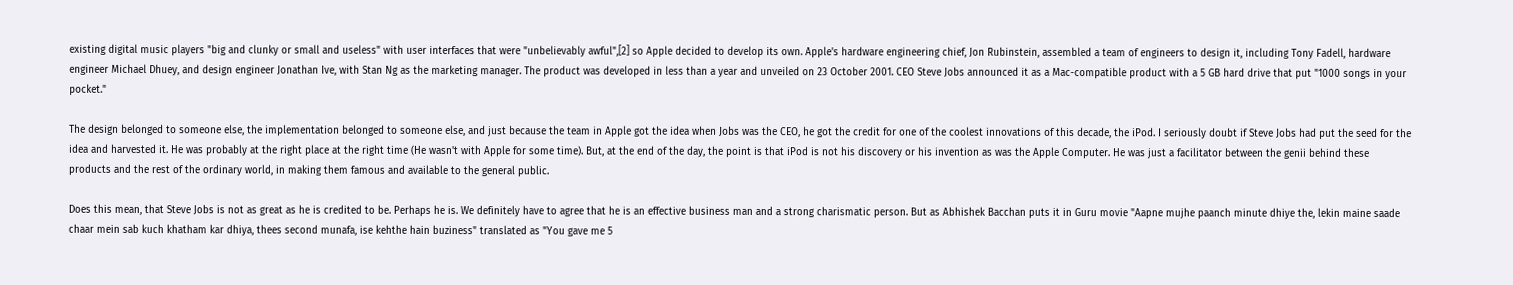existing digital music players "big and clunky or small and useless" with user interfaces that were "unbelievably awful",[2] so Apple decided to develop its own. Apple's hardware engineering chief, Jon Rubinstein, assembled a team of engineers to design it, including Tony Fadell, hardware engineer Michael Dhuey, and design engineer Jonathan Ive, with Stan Ng as the marketing manager. The product was developed in less than a year and unveiled on 23 October 2001. CEO Steve Jobs announced it as a Mac-compatible product with a 5 GB hard drive that put "1000 songs in your pocket."

The design belonged to someone else, the implementation belonged to someone else, and just because the team in Apple got the idea when Jobs was the CEO, he got the credit for one of the coolest innovations of this decade, the iPod. I seriously doubt if Steve Jobs had put the seed for the idea and harvested it. He was probably at the right place at the right time (He wasn't with Apple for some time). But, at the end of the day, the point is that iPod is not his discovery or his invention as was the Apple Computer. He was just a facilitator between the genii behind these products and the rest of the ordinary world, in making them famous and available to the general public.

Does this mean, that Steve Jobs is not as great as he is credited to be. Perhaps he is. We definitely have to agree that he is an effective business man and a strong charismatic person. But as Abhishek Bacchan puts it in Guru movie "Aapne mujhe paanch minute dhiye the, lekin maine saade chaar mein sab kuch khatham kar dhiya, thees second munafa, ise kehthe hain buziness" translated as "You gave me 5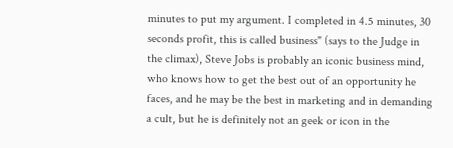minutes to put my argument. I completed in 4.5 minutes, 30 seconds profit, this is called business" (says to the Judge in the climax), Steve Jobs is probably an iconic business mind, who knows how to get the best out of an opportunity he faces, and he may be the best in marketing and in demanding a cult, but he is definitely not an geek or icon in the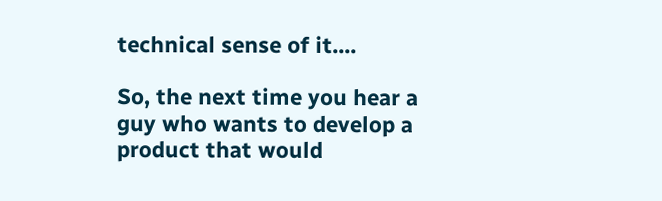technical sense of it....

So, the next time you hear a guy who wants to develop a product that would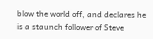blow the world off, and declares he is a staunch follower of Steve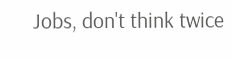Jobs, don't think twice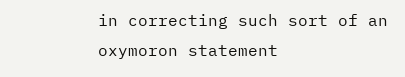in correcting such sort of an oxymoron statement